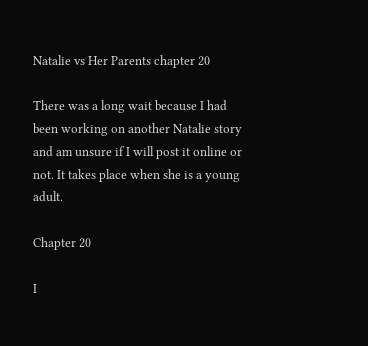Natalie vs Her Parents chapter 20

There was a long wait because I had been working on another Natalie story and am unsure if I will post it online or not. It takes place when she is a young adult.

Chapter 20

I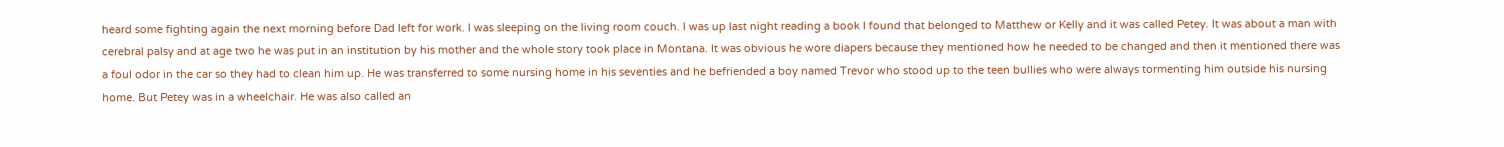heard some fighting again the next morning before Dad left for work. I was sleeping on the living room couch. I was up last night reading a book I found that belonged to Matthew or Kelly and it was called Petey. It was about a man with cerebral palsy and at age two he was put in an institution by his mother and the whole story took place in Montana. It was obvious he wore diapers because they mentioned how he needed to be changed and then it mentioned there was a foul odor in the car so they had to clean him up. He was transferred to some nursing home in his seventies and he befriended a boy named Trevor who stood up to the teen bullies who were always tormenting him outside his nursing home. But Petey was in a wheelchair. He was also called an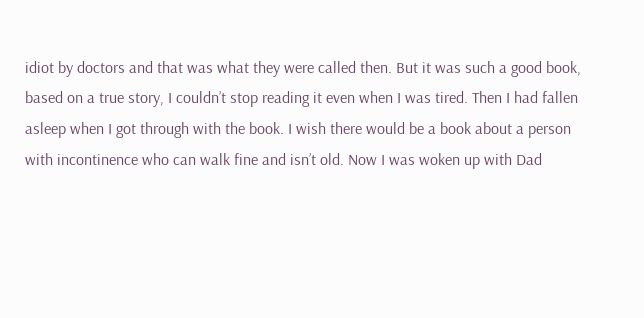idiot by doctors and that was what they were called then. But it was such a good book, based on a true story, I couldn’t stop reading it even when I was tired. Then I had fallen asleep when I got through with the book. I wish there would be a book about a person with incontinence who can walk fine and isn’t old. Now I was woken up with Dad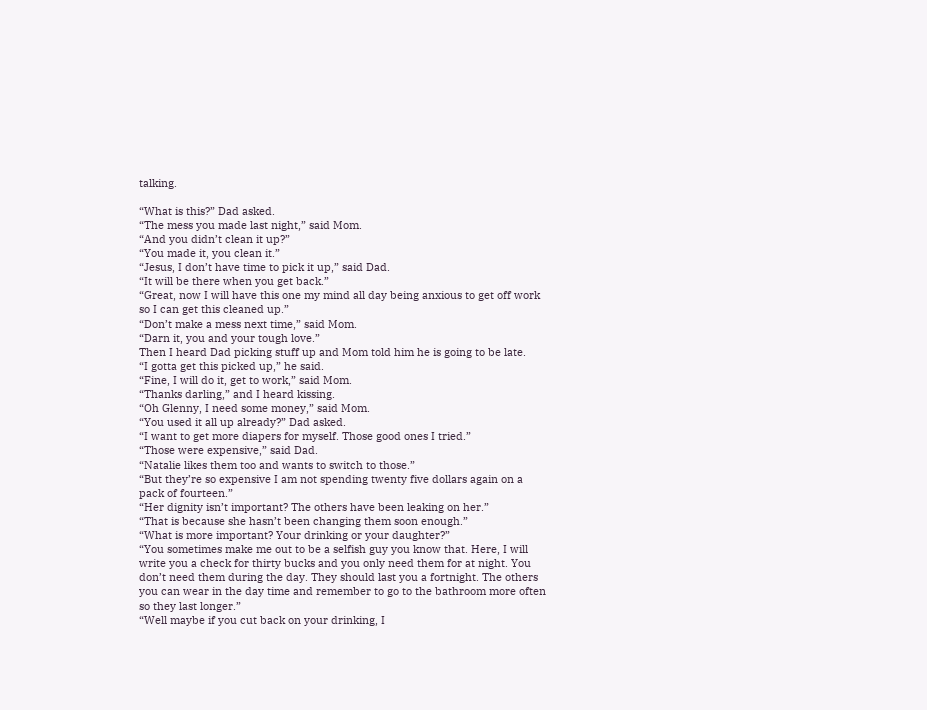talking.

“What is this?” Dad asked.
“The mess you made last night,” said Mom.
“And you didn’t clean it up?”
“You made it, you clean it.”
“Jesus, I don’t have time to pick it up,” said Dad.
“It will be there when you get back.”
“Great, now I will have this one my mind all day being anxious to get off work so I can get this cleaned up.”
“Don’t make a mess next time,” said Mom.
“Darn it, you and your tough love.”
Then I heard Dad picking stuff up and Mom told him he is going to be late.
“I gotta get this picked up,” he said.
“Fine, I will do it, get to work,” said Mom.
“Thanks darling,” and I heard kissing.
“Oh Glenny, I need some money,” said Mom.
“You used it all up already?” Dad asked.
“I want to get more diapers for myself. Those good ones I tried.”
“Those were expensive,” said Dad.
“Natalie likes them too and wants to switch to those.”
“But they’re so expensive I am not spending twenty five dollars again on a pack of fourteen.”
“Her dignity isn’t important? The others have been leaking on her.”
“That is because she hasn’t been changing them soon enough.”
“What is more important? Your drinking or your daughter?”
“You sometimes make me out to be a selfish guy you know that. Here, I will write you a check for thirty bucks and you only need them for at night. You don’t need them during the day. They should last you a fortnight. The others you can wear in the day time and remember to go to the bathroom more often so they last longer.”
“Well maybe if you cut back on your drinking, I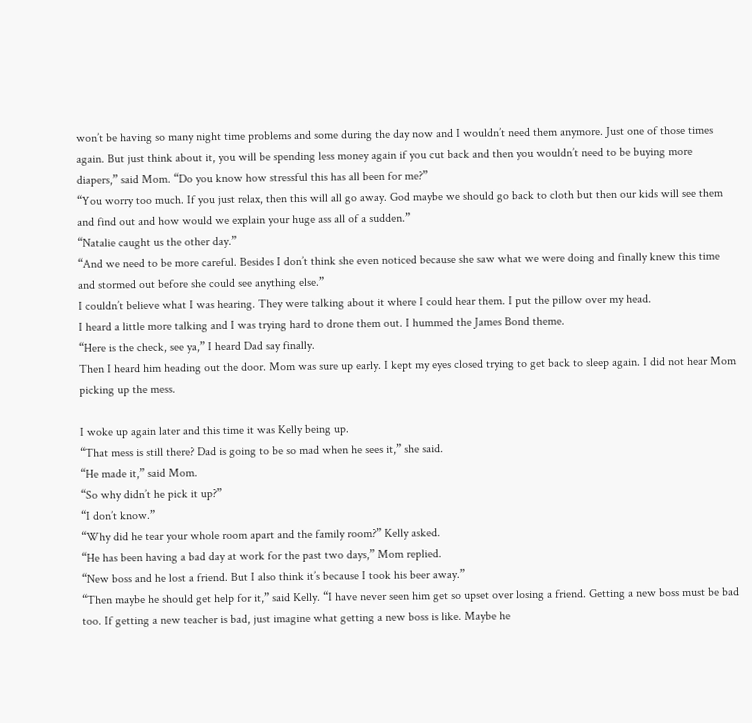won’t be having so many night time problems and some during the day now and I wouldn’t need them anymore. Just one of those times again. But just think about it, you will be spending less money again if you cut back and then you wouldn’t need to be buying more diapers,” said Mom. “Do you know how stressful this has all been for me?”
“You worry too much. If you just relax, then this will all go away. God maybe we should go back to cloth but then our kids will see them and find out and how would we explain your huge ass all of a sudden.”
“Natalie caught us the other day.”
“And we need to be more careful. Besides I don’t think she even noticed because she saw what we were doing and finally knew this time and stormed out before she could see anything else.”
I couldn’t believe what I was hearing. They were talking about it where I could hear them. I put the pillow over my head.
I heard a little more talking and I was trying hard to drone them out. I hummed the James Bond theme.
“Here is the check, see ya,” I heard Dad say finally.
Then I heard him heading out the door. Mom was sure up early. I kept my eyes closed trying to get back to sleep again. I did not hear Mom picking up the mess.

I woke up again later and this time it was Kelly being up.
“That mess is still there? Dad is going to be so mad when he sees it,” she said.
“He made it,” said Mom.
“So why didn’t he pick it up?”
“I don’t know.”
“Why did he tear your whole room apart and the family room?” Kelly asked.
“He has been having a bad day at work for the past two days,” Mom replied.
“New boss and he lost a friend. But I also think it’s because I took his beer away.”
“Then maybe he should get help for it,” said Kelly. “I have never seen him get so upset over losing a friend. Getting a new boss must be bad too. If getting a new teacher is bad, just imagine what getting a new boss is like. Maybe he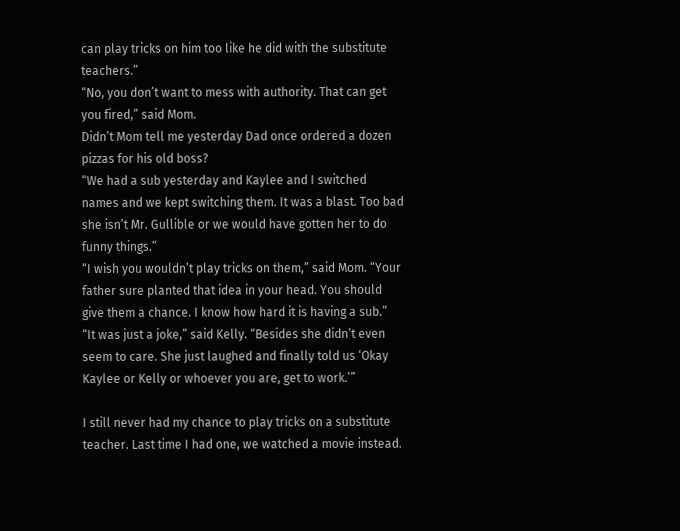can play tricks on him too like he did with the substitute teachers.”
“No, you don’t want to mess with authority. That can get you fired,” said Mom.
Didn’t Mom tell me yesterday Dad once ordered a dozen pizzas for his old boss?
“We had a sub yesterday and Kaylee and I switched names and we kept switching them. It was a blast. Too bad she isn’t Mr. Gullible or we would have gotten her to do funny things.”
“I wish you wouldn’t play tricks on them,” said Mom. “Your father sure planted that idea in your head. You should give them a chance. I know how hard it is having a sub.”
“It was just a joke,” said Kelly. “Besides she didn’t even seem to care. She just laughed and finally told us ‘Okay Kaylee or Kelly or whoever you are, get to work.’”

I still never had my chance to play tricks on a substitute teacher. Last time I had one, we watched a movie instead.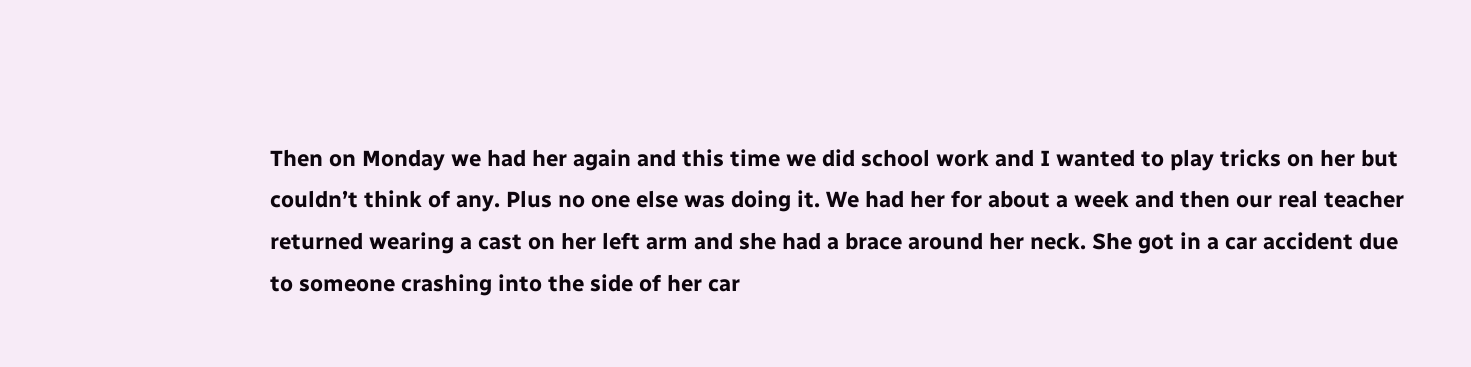Then on Monday we had her again and this time we did school work and I wanted to play tricks on her but couldn’t think of any. Plus no one else was doing it. We had her for about a week and then our real teacher returned wearing a cast on her left arm and she had a brace around her neck. She got in a car accident due to someone crashing into the side of her car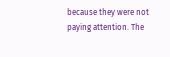because they were not paying attention. The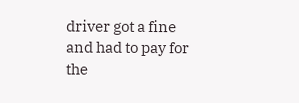driver got a fine and had to pay for the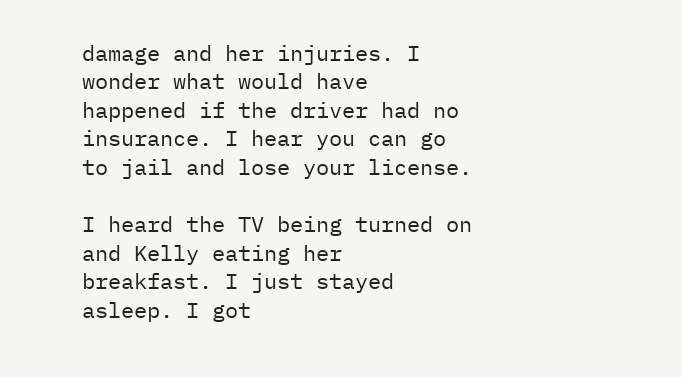damage and her injuries. I wonder what would have happened if the driver had no insurance. I hear you can go to jail and lose your license.

I heard the TV being turned on and Kelly eating her breakfast. I just stayed asleep. I got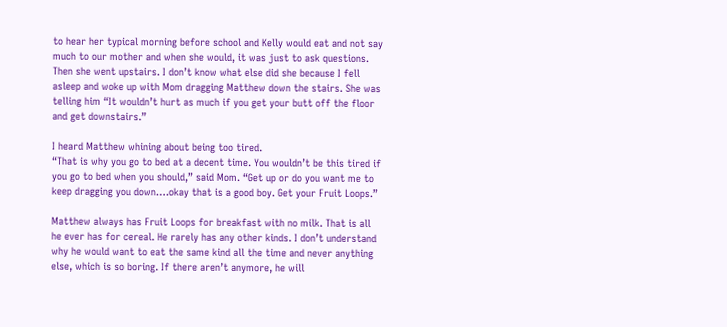to hear her typical morning before school and Kelly would eat and not say much to our mother and when she would, it was just to ask questions. Then she went upstairs. I don’t know what else did she because I fell asleep and woke up with Mom dragging Matthew down the stairs. She was telling him “It wouldn’t hurt as much if you get your butt off the floor and get downstairs.”

I heard Matthew whining about being too tired.
“That is why you go to bed at a decent time. You wouldn’t be this tired if you go to bed when you should,” said Mom. “Get up or do you want me to keep dragging you down….okay that is a good boy. Get your Fruit Loops.”

Matthew always has Fruit Loops for breakfast with no milk. That is all he ever has for cereal. He rarely has any other kinds. I don’t understand why he would want to eat the same kind all the time and never anything else, which is so boring. If there aren’t anymore, he will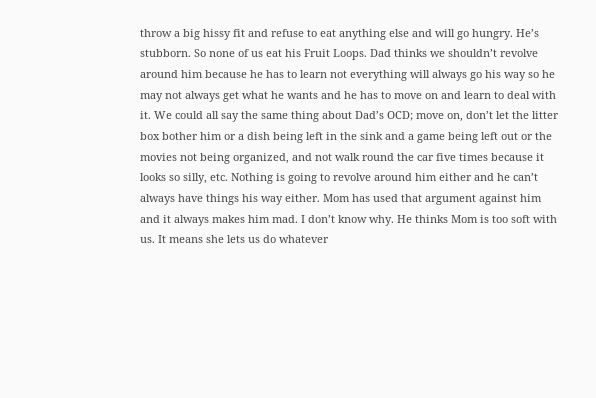throw a big hissy fit and refuse to eat anything else and will go hungry. He’s stubborn. So none of us eat his Fruit Loops. Dad thinks we shouldn’t revolve around him because he has to learn not everything will always go his way so he may not always get what he wants and he has to move on and learn to deal with it. We could all say the same thing about Dad’s OCD; move on, don’t let the litter box bother him or a dish being left in the sink and a game being left out or the movies not being organized, and not walk round the car five times because it looks so silly, etc. Nothing is going to revolve around him either and he can’t always have things his way either. Mom has used that argument against him and it always makes him mad. I don’t know why. He thinks Mom is too soft with us. It means she lets us do whatever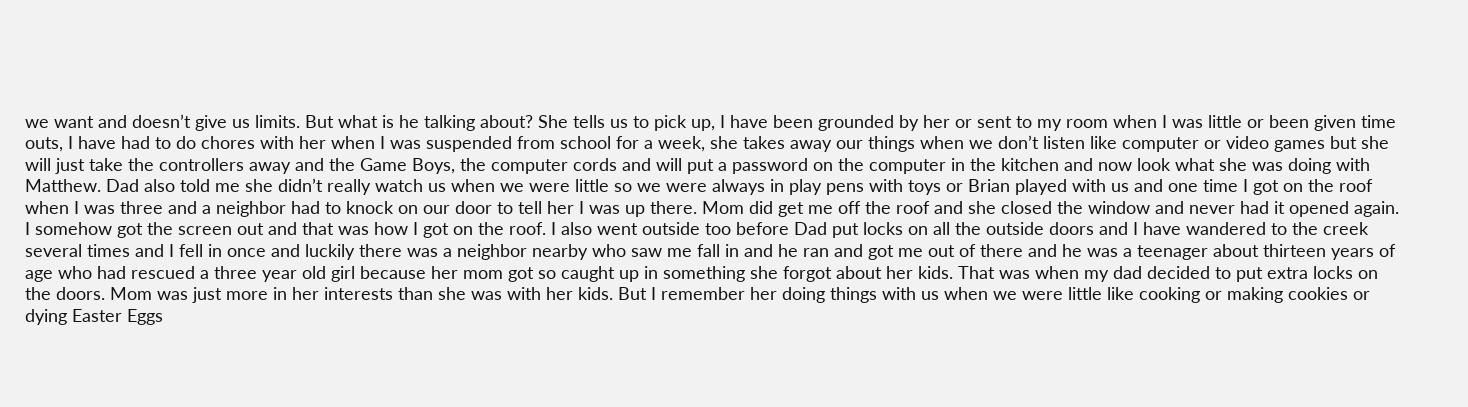we want and doesn’t give us limits. But what is he talking about? She tells us to pick up, I have been grounded by her or sent to my room when I was little or been given time outs, I have had to do chores with her when I was suspended from school for a week, she takes away our things when we don’t listen like computer or video games but she will just take the controllers away and the Game Boys, the computer cords and will put a password on the computer in the kitchen and now look what she was doing with Matthew. Dad also told me she didn’t really watch us when we were little so we were always in play pens with toys or Brian played with us and one time I got on the roof when I was three and a neighbor had to knock on our door to tell her I was up there. Mom did get me off the roof and she closed the window and never had it opened again. I somehow got the screen out and that was how I got on the roof. I also went outside too before Dad put locks on all the outside doors and I have wandered to the creek several times and I fell in once and luckily there was a neighbor nearby who saw me fall in and he ran and got me out of there and he was a teenager about thirteen years of age who had rescued a three year old girl because her mom got so caught up in something she forgot about her kids. That was when my dad decided to put extra locks on the doors. Mom was just more in her interests than she was with her kids. But I remember her doing things with us when we were little like cooking or making cookies or dying Easter Eggs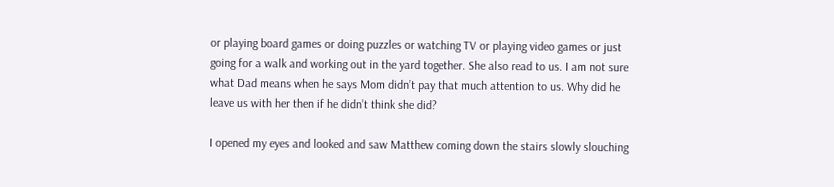or playing board games or doing puzzles or watching TV or playing video games or just going for a walk and working out in the yard together. She also read to us. I am not sure what Dad means when he says Mom didn’t pay that much attention to us. Why did he leave us with her then if he didn’t think she did?

I opened my eyes and looked and saw Matthew coming down the stairs slowly slouching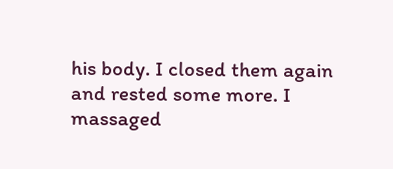his body. I closed them again and rested some more. I massaged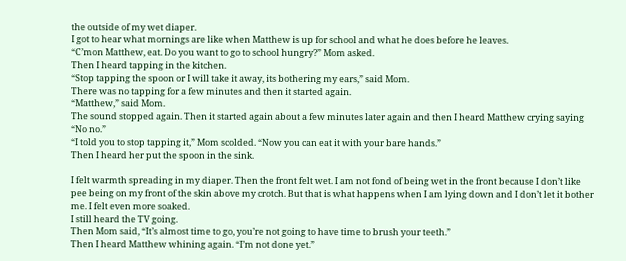the outside of my wet diaper.
I got to hear what mornings are like when Matthew is up for school and what he does before he leaves.
“C’mon Matthew, eat. Do you want to go to school hungry?” Mom asked.
Then I heard tapping in the kitchen.
“Stop tapping the spoon or I will take it away, its bothering my ears,” said Mom.
There was no tapping for a few minutes and then it started again.
“Matthew,” said Mom.
The sound stopped again. Then it started again about a few minutes later again and then I heard Matthew crying saying “No no.”
“I told you to stop tapping it,” Mom scolded. “Now you can eat it with your bare hands.”
Then I heard her put the spoon in the sink.

I felt warmth spreading in my diaper. Then the front felt wet. I am not fond of being wet in the front because I don’t like pee being on my front of the skin above my crotch. But that is what happens when I am lying down and I don’t let it bother me. I felt even more soaked.
I still heard the TV going.
Then Mom said, “It’s almost time to go, you’re not going to have time to brush your teeth.”
Then I heard Matthew whining again. “I’m not done yet.”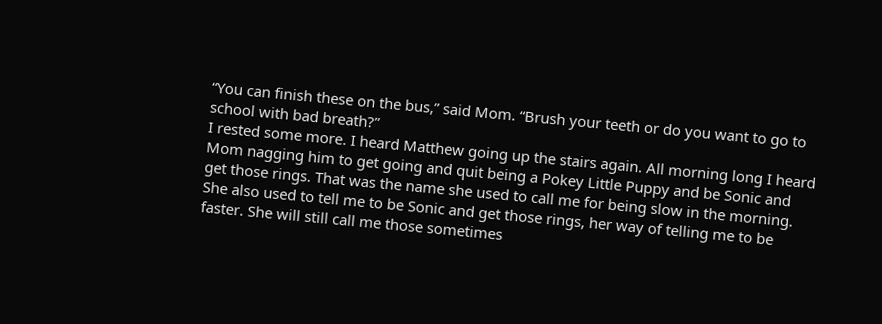“You can finish these on the bus,” said Mom. “Brush your teeth or do you want to go to school with bad breath?”
I rested some more. I heard Matthew going up the stairs again. All morning long I heard Mom nagging him to get going and quit being a Pokey Little Puppy and be Sonic and get those rings. That was the name she used to call me for being slow in the morning. She also used to tell me to be Sonic and get those rings, her way of telling me to be faster. She will still call me those sometimes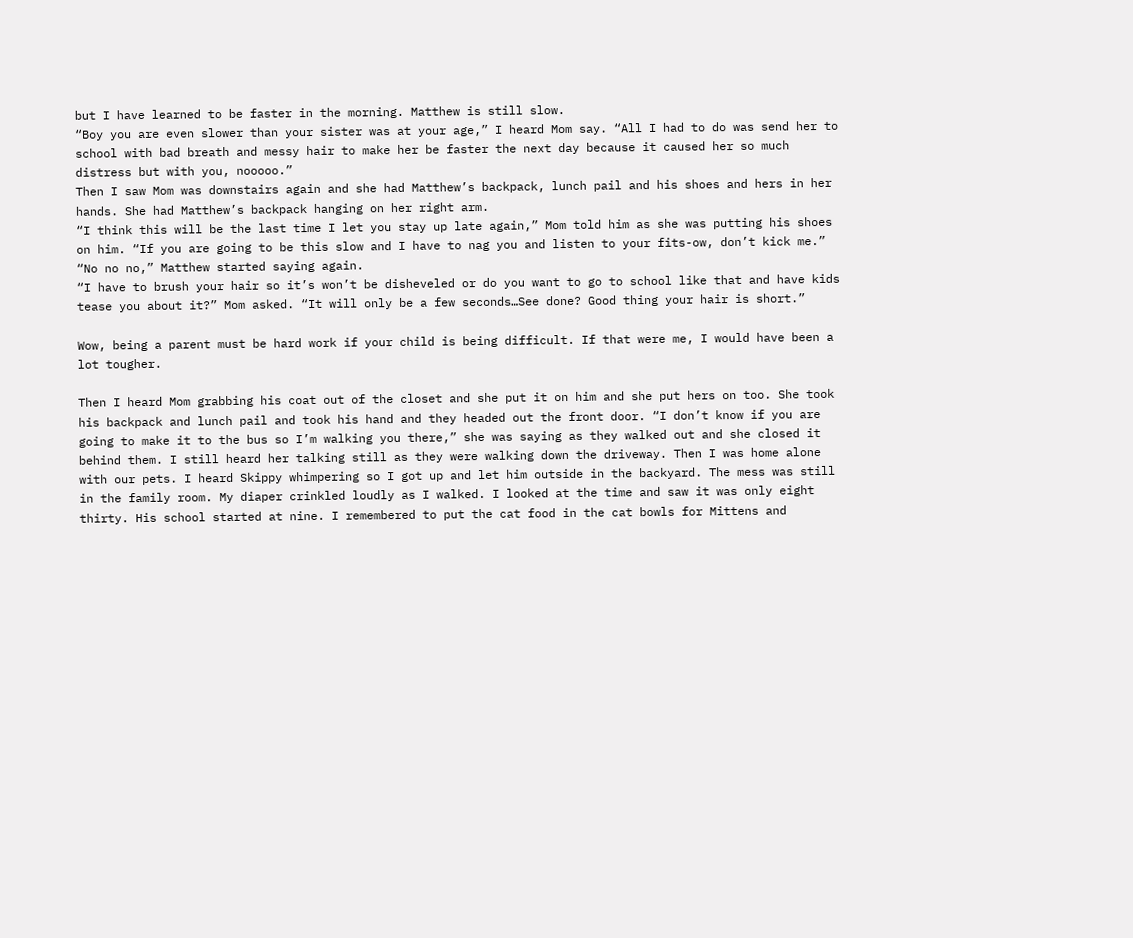but I have learned to be faster in the morning. Matthew is still slow.
“Boy you are even slower than your sister was at your age,” I heard Mom say. “All I had to do was send her to school with bad breath and messy hair to make her be faster the next day because it caused her so much distress but with you, nooooo.”
Then I saw Mom was downstairs again and she had Matthew’s backpack, lunch pail and his shoes and hers in her hands. She had Matthew’s backpack hanging on her right arm.
“I think this will be the last time I let you stay up late again,” Mom told him as she was putting his shoes on him. “If you are going to be this slow and I have to nag you and listen to your fits-ow, don’t kick me.”
“No no no,” Matthew started saying again.
“I have to brush your hair so it’s won’t be disheveled or do you want to go to school like that and have kids tease you about it?” Mom asked. “It will only be a few seconds…See done? Good thing your hair is short.”

Wow, being a parent must be hard work if your child is being difficult. If that were me, I would have been a lot tougher.

Then I heard Mom grabbing his coat out of the closet and she put it on him and she put hers on too. She took his backpack and lunch pail and took his hand and they headed out the front door. “I don’t know if you are going to make it to the bus so I’m walking you there,” she was saying as they walked out and she closed it behind them. I still heard her talking still as they were walking down the driveway. Then I was home alone with our pets. I heard Skippy whimpering so I got up and let him outside in the backyard. The mess was still in the family room. My diaper crinkled loudly as I walked. I looked at the time and saw it was only eight thirty. His school started at nine. I remembered to put the cat food in the cat bowls for Mittens and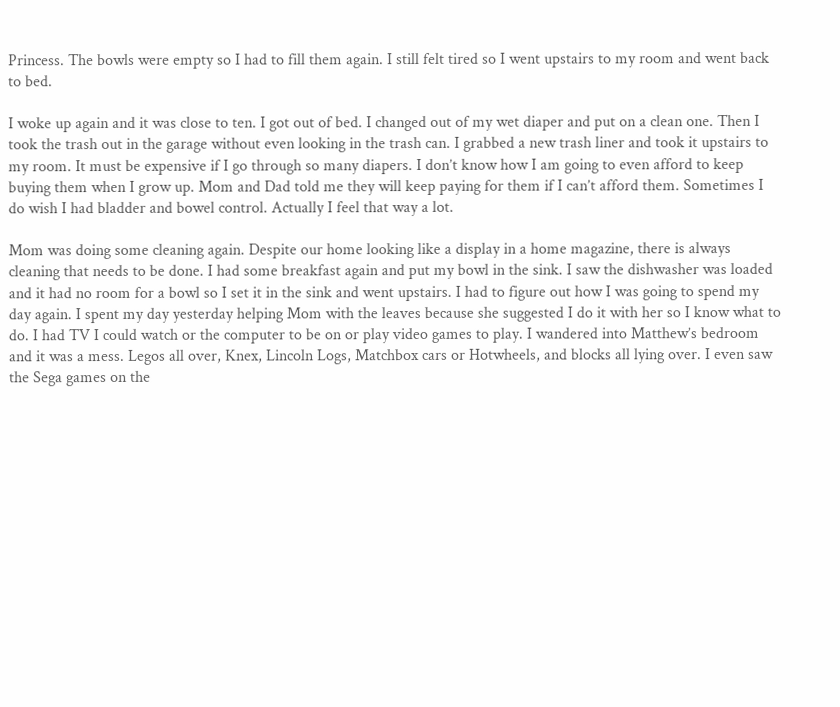Princess. The bowls were empty so I had to fill them again. I still felt tired so I went upstairs to my room and went back to bed.

I woke up again and it was close to ten. I got out of bed. I changed out of my wet diaper and put on a clean one. Then I took the trash out in the garage without even looking in the trash can. I grabbed a new trash liner and took it upstairs to my room. It must be expensive if I go through so many diapers. I don’t know how I am going to even afford to keep buying them when I grow up. Mom and Dad told me they will keep paying for them if I can’t afford them. Sometimes I do wish I had bladder and bowel control. Actually I feel that way a lot.

Mom was doing some cleaning again. Despite our home looking like a display in a home magazine, there is always cleaning that needs to be done. I had some breakfast again and put my bowl in the sink. I saw the dishwasher was loaded and it had no room for a bowl so I set it in the sink and went upstairs. I had to figure out how I was going to spend my day again. I spent my day yesterday helping Mom with the leaves because she suggested I do it with her so I know what to do. I had TV I could watch or the computer to be on or play video games to play. I wandered into Matthew’s bedroom and it was a mess. Legos all over, Knex, Lincoln Logs, Matchbox cars or Hotwheels, and blocks all lying over. I even saw the Sega games on the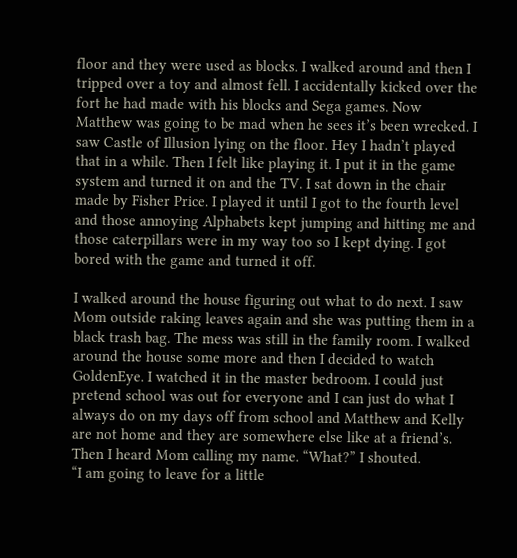floor and they were used as blocks. I walked around and then I tripped over a toy and almost fell. I accidentally kicked over the fort he had made with his blocks and Sega games. Now Matthew was going to be mad when he sees it’s been wrecked. I saw Castle of Illusion lying on the floor. Hey I hadn’t played that in a while. Then I felt like playing it. I put it in the game system and turned it on and the TV. I sat down in the chair made by Fisher Price. I played it until I got to the fourth level and those annoying Alphabets kept jumping and hitting me and those caterpillars were in my way too so I kept dying. I got bored with the game and turned it off.

I walked around the house figuring out what to do next. I saw Mom outside raking leaves again and she was putting them in a black trash bag. The mess was still in the family room. I walked around the house some more and then I decided to watch GoldenEye. I watched it in the master bedroom. I could just pretend school was out for everyone and I can just do what I always do on my days off from school and Matthew and Kelly are not home and they are somewhere else like at a friend’s. Then I heard Mom calling my name. “What?” I shouted.
“I am going to leave for a little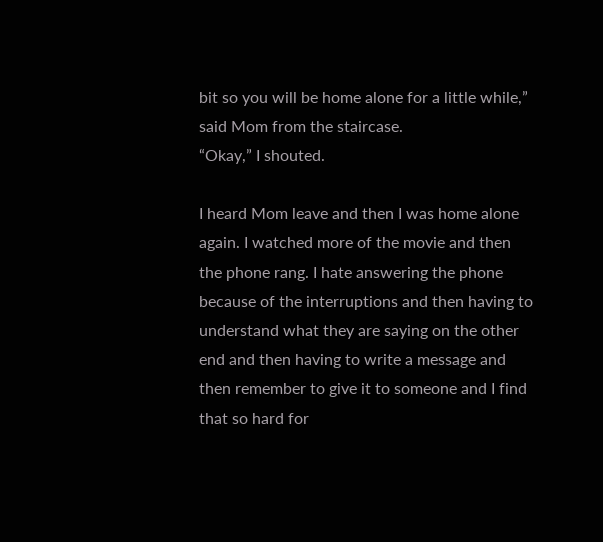bit so you will be home alone for a little while,” said Mom from the staircase.
“Okay,” I shouted.

I heard Mom leave and then I was home alone again. I watched more of the movie and then the phone rang. I hate answering the phone because of the interruptions and then having to understand what they are saying on the other end and then having to write a message and then remember to give it to someone and I find that so hard for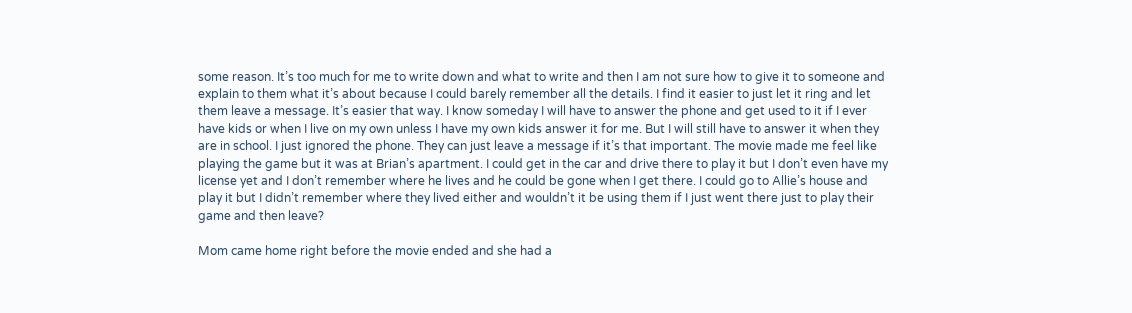some reason. It’s too much for me to write down and what to write and then I am not sure how to give it to someone and explain to them what it’s about because I could barely remember all the details. I find it easier to just let it ring and let them leave a message. It’s easier that way. I know someday I will have to answer the phone and get used to it if I ever have kids or when I live on my own unless I have my own kids answer it for me. But I will still have to answer it when they are in school. I just ignored the phone. They can just leave a message if it’s that important. The movie made me feel like playing the game but it was at Brian’s apartment. I could get in the car and drive there to play it but I don’t even have my license yet and I don’t remember where he lives and he could be gone when I get there. I could go to Allie’s house and play it but I didn’t remember where they lived either and wouldn’t it be using them if I just went there just to play their game and then leave?

Mom came home right before the movie ended and she had a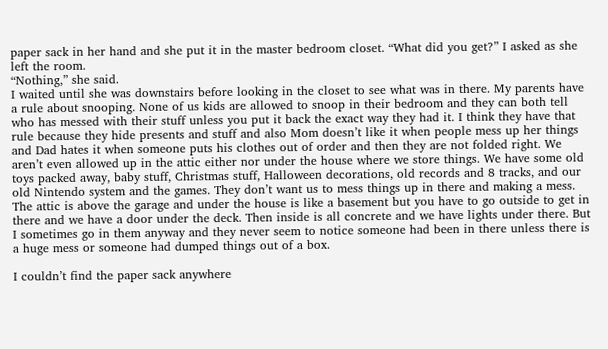paper sack in her hand and she put it in the master bedroom closet. “What did you get?” I asked as she left the room.
“Nothing,” she said.
I waited until she was downstairs before looking in the closet to see what was in there. My parents have a rule about snooping. None of us kids are allowed to snoop in their bedroom and they can both tell who has messed with their stuff unless you put it back the exact way they had it. I think they have that rule because they hide presents and stuff and also Mom doesn’t like it when people mess up her things and Dad hates it when someone puts his clothes out of order and then they are not folded right. We aren’t even allowed up in the attic either nor under the house where we store things. We have some old toys packed away, baby stuff, Christmas stuff, Halloween decorations, old records and 8 tracks, and our old Nintendo system and the games. They don’t want us to mess things up in there and making a mess. The attic is above the garage and under the house is like a basement but you have to go outside to get in there and we have a door under the deck. Then inside is all concrete and we have lights under there. But I sometimes go in them anyway and they never seem to notice someone had been in there unless there is a huge mess or someone had dumped things out of a box.

I couldn’t find the paper sack anywhere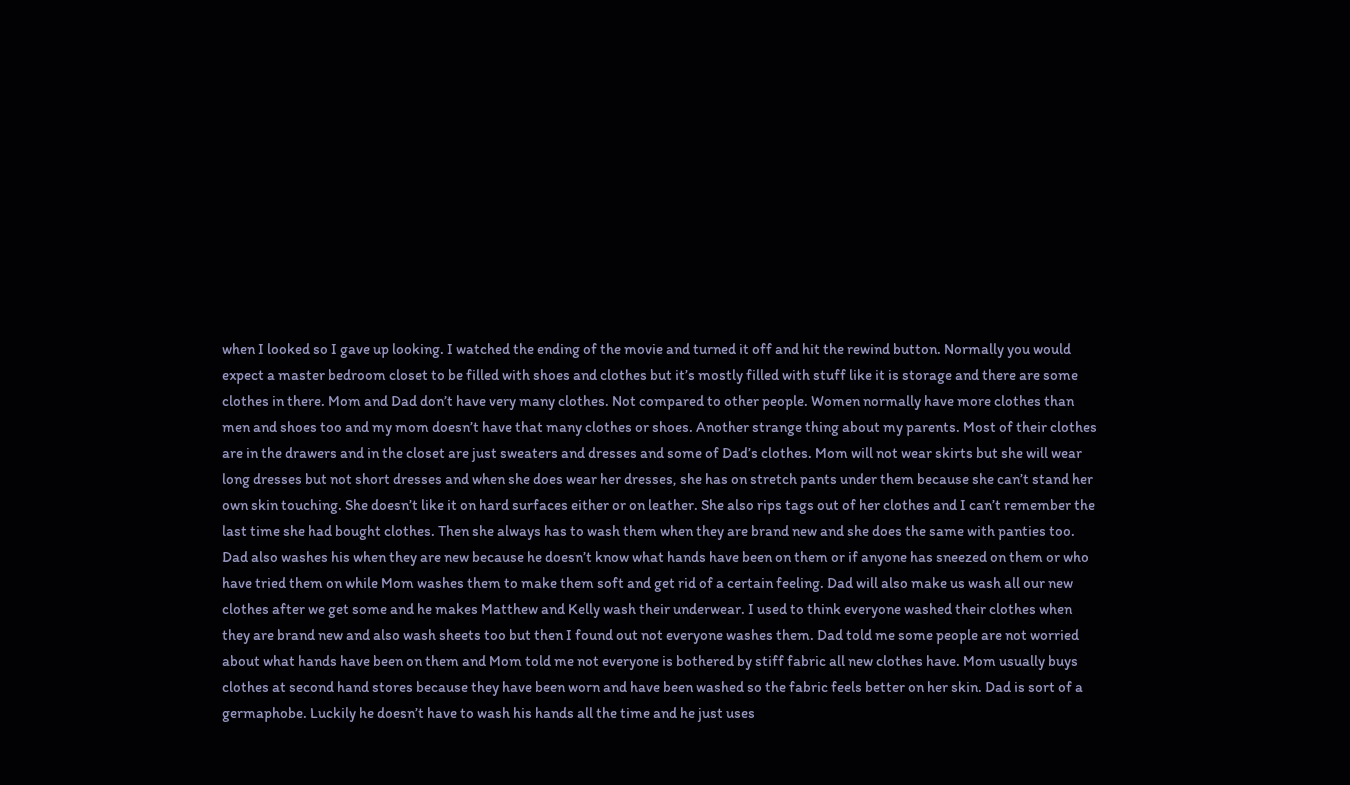when I looked so I gave up looking. I watched the ending of the movie and turned it off and hit the rewind button. Normally you would expect a master bedroom closet to be filled with shoes and clothes but it’s mostly filled with stuff like it is storage and there are some clothes in there. Mom and Dad don’t have very many clothes. Not compared to other people. Women normally have more clothes than men and shoes too and my mom doesn’t have that many clothes or shoes. Another strange thing about my parents. Most of their clothes are in the drawers and in the closet are just sweaters and dresses and some of Dad’s clothes. Mom will not wear skirts but she will wear long dresses but not short dresses and when she does wear her dresses, she has on stretch pants under them because she can’t stand her own skin touching. She doesn’t like it on hard surfaces either or on leather. She also rips tags out of her clothes and I can’t remember the last time she had bought clothes. Then she always has to wash them when they are brand new and she does the same with panties too. Dad also washes his when they are new because he doesn’t know what hands have been on them or if anyone has sneezed on them or who have tried them on while Mom washes them to make them soft and get rid of a certain feeling. Dad will also make us wash all our new clothes after we get some and he makes Matthew and Kelly wash their underwear. I used to think everyone washed their clothes when they are brand new and also wash sheets too but then I found out not everyone washes them. Dad told me some people are not worried about what hands have been on them and Mom told me not everyone is bothered by stiff fabric all new clothes have. Mom usually buys clothes at second hand stores because they have been worn and have been washed so the fabric feels better on her skin. Dad is sort of a germaphobe. Luckily he doesn’t have to wash his hands all the time and he just uses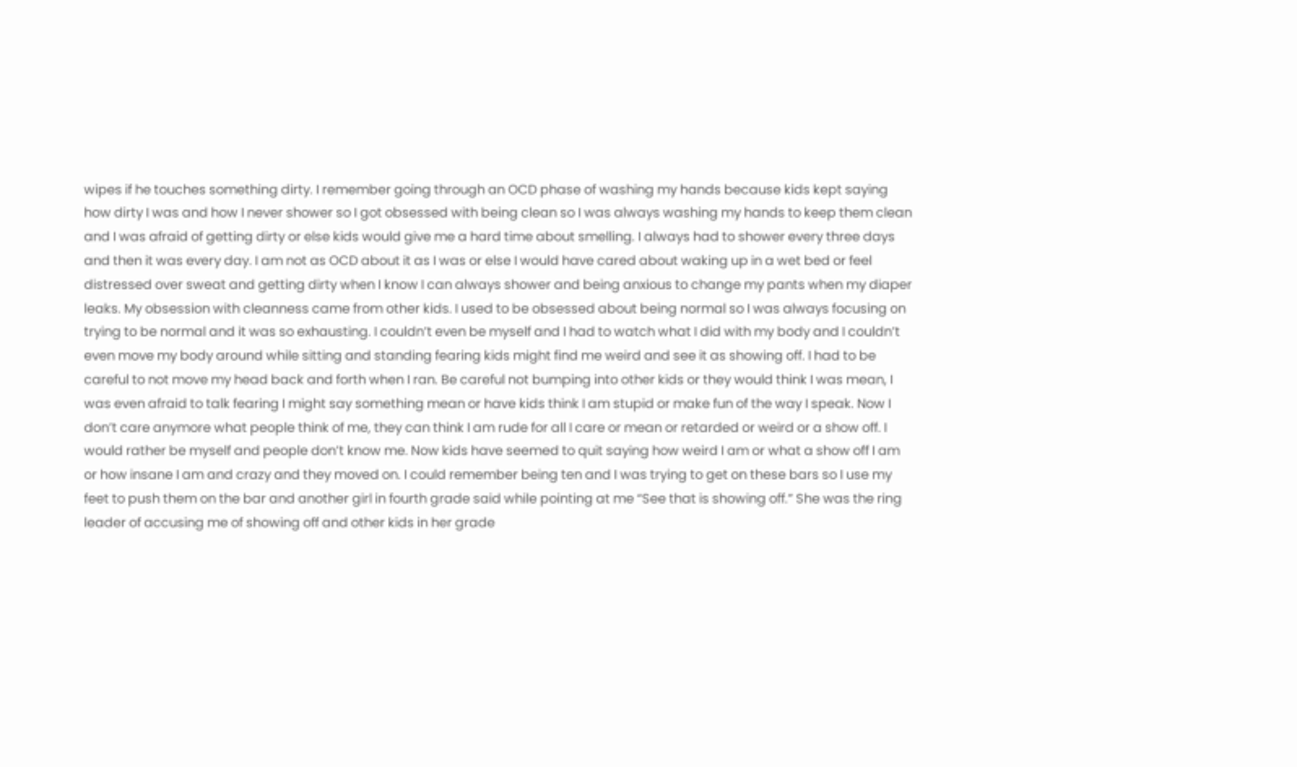wipes if he touches something dirty. I remember going through an OCD phase of washing my hands because kids kept saying how dirty I was and how I never shower so I got obsessed with being clean so I was always washing my hands to keep them clean and I was afraid of getting dirty or else kids would give me a hard time about smelling. I always had to shower every three days and then it was every day. I am not as OCD about it as I was or else I would have cared about waking up in a wet bed or feel distressed over sweat and getting dirty when I know I can always shower and being anxious to change my pants when my diaper leaks. My obsession with cleanness came from other kids. I used to be obsessed about being normal so I was always focusing on trying to be normal and it was so exhausting. I couldn’t even be myself and I had to watch what I did with my body and I couldn’t even move my body around while sitting and standing fearing kids might find me weird and see it as showing off. I had to be careful to not move my head back and forth when I ran. Be careful not bumping into other kids or they would think I was mean, I was even afraid to talk fearing I might say something mean or have kids think I am stupid or make fun of the way I speak. Now I don’t care anymore what people think of me, they can think I am rude for all I care or mean or retarded or weird or a show off. I would rather be myself and people don’t know me. Now kids have seemed to quit saying how weird I am or what a show off I am or how insane I am and crazy and they moved on. I could remember being ten and I was trying to get on these bars so I use my feet to push them on the bar and another girl in fourth grade said while pointing at me “See that is showing off.” She was the ring leader of accusing me of showing off and other kids in her grade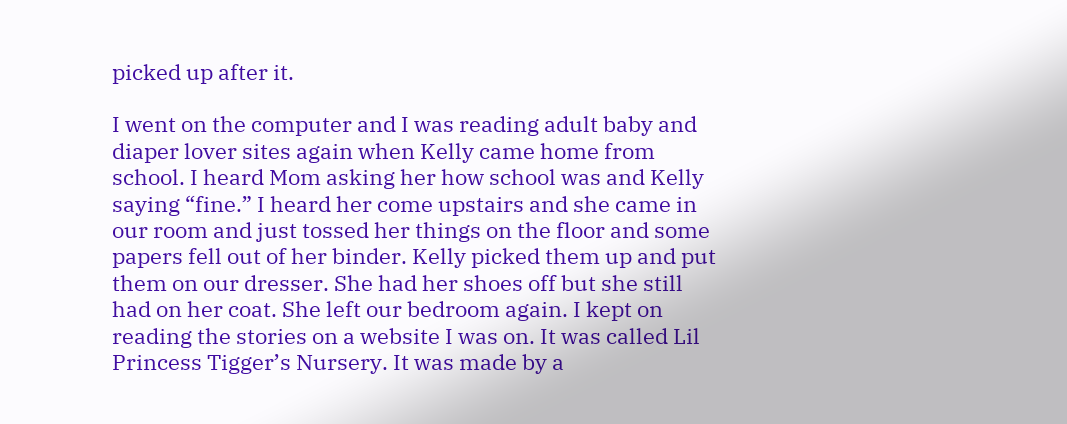picked up after it.

I went on the computer and I was reading adult baby and diaper lover sites again when Kelly came home from school. I heard Mom asking her how school was and Kelly saying “fine.” I heard her come upstairs and she came in our room and just tossed her things on the floor and some papers fell out of her binder. Kelly picked them up and put them on our dresser. She had her shoes off but she still had on her coat. She left our bedroom again. I kept on reading the stories on a website I was on. It was called Lil Princess Tigger’s Nursery. It was made by a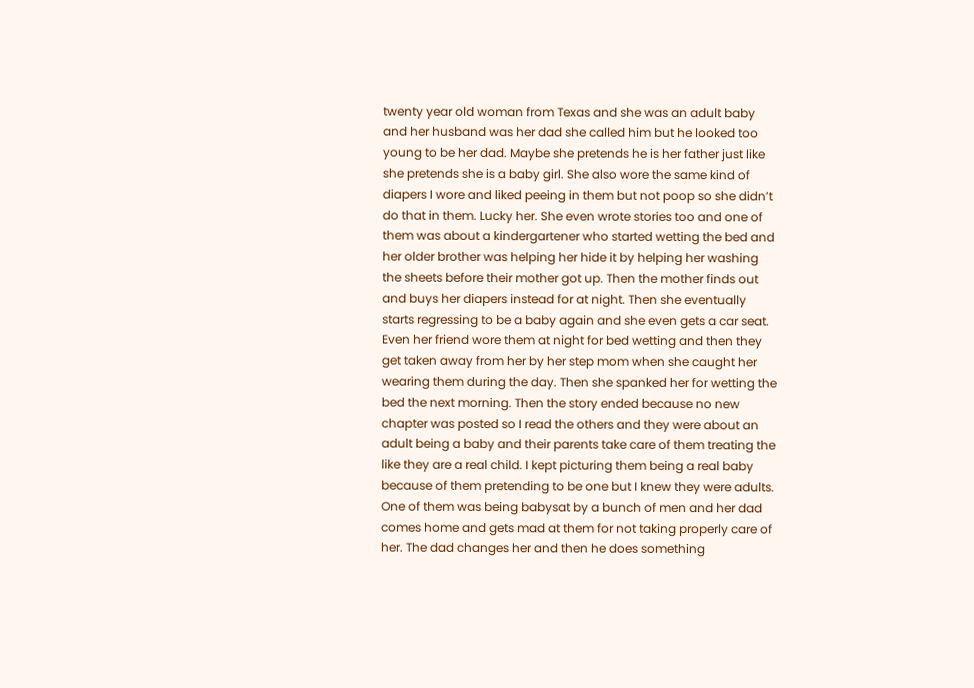twenty year old woman from Texas and she was an adult baby and her husband was her dad she called him but he looked too young to be her dad. Maybe she pretends he is her father just like she pretends she is a baby girl. She also wore the same kind of diapers I wore and liked peeing in them but not poop so she didn’t do that in them. Lucky her. She even wrote stories too and one of them was about a kindergartener who started wetting the bed and her older brother was helping her hide it by helping her washing the sheets before their mother got up. Then the mother finds out and buys her diapers instead for at night. Then she eventually starts regressing to be a baby again and she even gets a car seat. Even her friend wore them at night for bed wetting and then they get taken away from her by her step mom when she caught her wearing them during the day. Then she spanked her for wetting the bed the next morning. Then the story ended because no new chapter was posted so I read the others and they were about an adult being a baby and their parents take care of them treating the like they are a real child. I kept picturing them being a real baby because of them pretending to be one but I knew they were adults. One of them was being babysat by a bunch of men and her dad comes home and gets mad at them for not taking properly care of her. The dad changes her and then he does something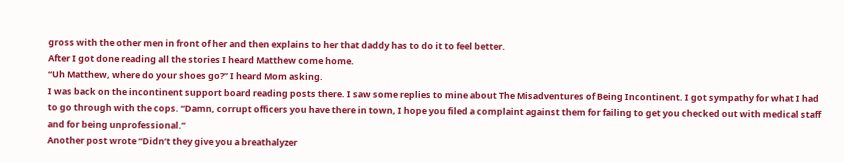gross with the other men in front of her and then explains to her that daddy has to do it to feel better.
After I got done reading all the stories I heard Matthew come home.
“Uh Matthew, where do your shoes go?” I heard Mom asking.
I was back on the incontinent support board reading posts there. I saw some replies to mine about The Misadventures of Being Incontinent. I got sympathy for what I had to go through with the cops. “Damn, corrupt officers you have there in town, I hope you filed a complaint against them for failing to get you checked out with medical staff and for being unprofessional.”
Another post wrote “Didn’t they give you a breathalyzer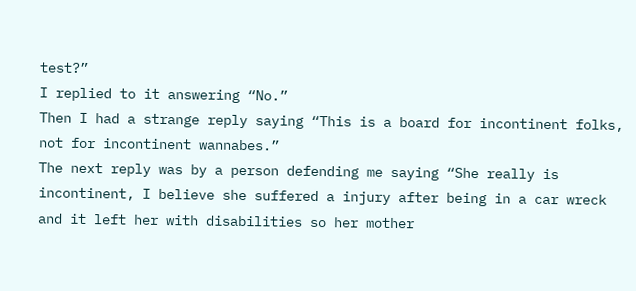test?”
I replied to it answering “No.”
Then I had a strange reply saying “This is a board for incontinent folks, not for incontinent wannabes.”
The next reply was by a person defending me saying “She really is incontinent, I believe she suffered a injury after being in a car wreck and it left her with disabilities so her mother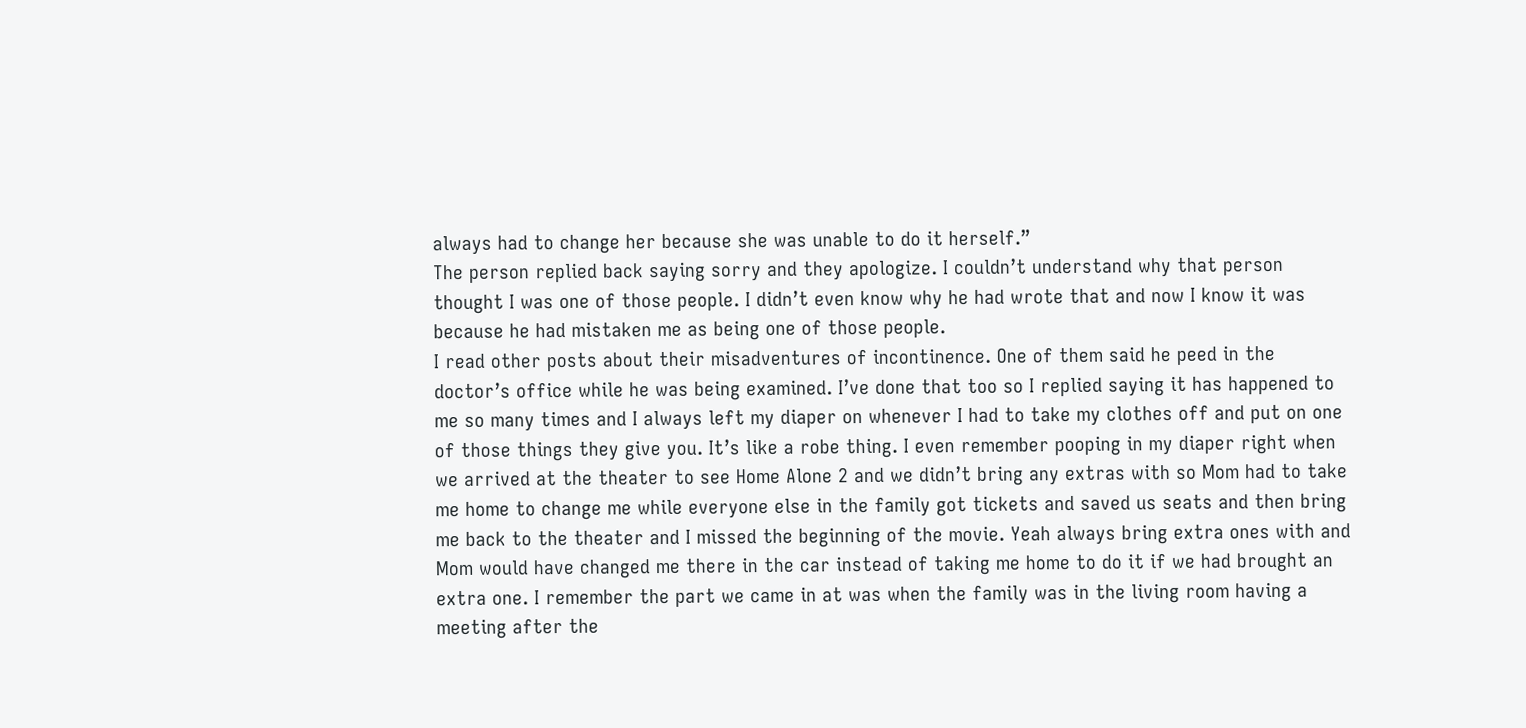always had to change her because she was unable to do it herself.”
The person replied back saying sorry and they apologize. I couldn’t understand why that person thought I was one of those people. I didn’t even know why he had wrote that and now I know it was because he had mistaken me as being one of those people.
I read other posts about their misadventures of incontinence. One of them said he peed in the doctor’s office while he was being examined. I’ve done that too so I replied saying it has happened to me so many times and I always left my diaper on whenever I had to take my clothes off and put on one of those things they give you. It’s like a robe thing. I even remember pooping in my diaper right when we arrived at the theater to see Home Alone 2 and we didn’t bring any extras with so Mom had to take me home to change me while everyone else in the family got tickets and saved us seats and then bring me back to the theater and I missed the beginning of the movie. Yeah always bring extra ones with and Mom would have changed me there in the car instead of taking me home to do it if we had brought an extra one. I remember the part we came in at was when the family was in the living room having a meeting after the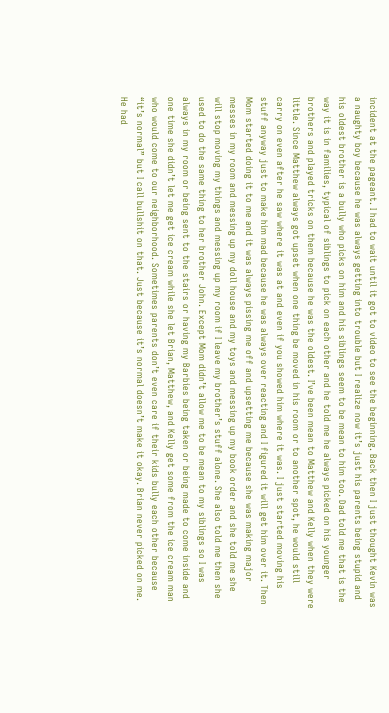incident at the pageant. I had to wait until it got to video to see the beginning. Back then I just thought Kevin was a naughty boy because he was always getting into trouble but I realize now it’s just his parents being stupid and his oldest brother is a bully who picks on him and his siblings seem to be mean to him too. Dad told me that is the way it is in families, typical of siblings to pick on each other and he told me he always picked on his younger brothers and played tricks on them because he was the oldest. I’ve been mean to Matthew and Kelly when they were little. Since Matthew always got upset when one thing be moved in his room or to another spot, he would still carry on even after he saw where it was at and even if you showed him where it was. I just started moving his stuff anyway just to make him mad because he was always over reacting and I figured it will get him over it. Then Mom started doing it to me and it was always pissing me off and upsetting me because she was making major messes in my room and messing up my doll house and my toys and messing up my book order and she told me she will stop moving my things and messing up my room if I leave my brother’s stuff alone. She also told me then she used to do the same thing to her brother John. Except Mom didn’t allow me to be mean to my siblings so I was always in my room or being sent to the stairs or having my Barbies being taken or being made to come inside and one time she didn’t let me get ice cream while she let Brian, Matthew, and Kelly get some from the ice cream man who would come to our neighborhood. Sometimes parents don’t even care if their kids bully each other because “it’s normal” but I call bullshit on that. Just because it’s normal doesn’t make it okay. Brian never picked on me. He had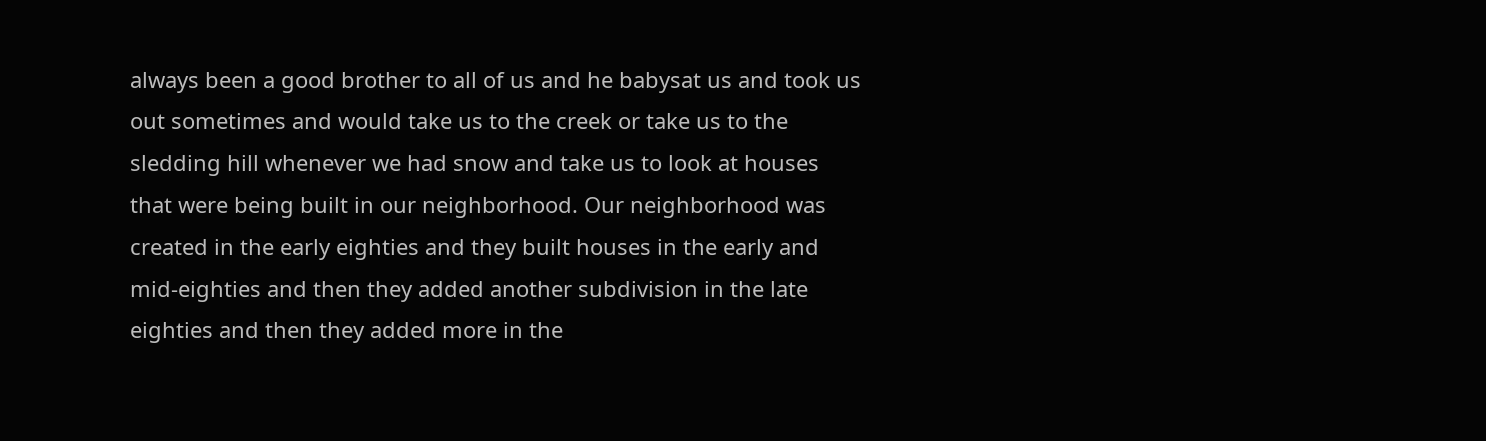always been a good brother to all of us and he babysat us and took us out sometimes and would take us to the creek or take us to the sledding hill whenever we had snow and take us to look at houses that were being built in our neighborhood. Our neighborhood was created in the early eighties and they built houses in the early and mid-eighties and then they added another subdivision in the late eighties and then they added more in the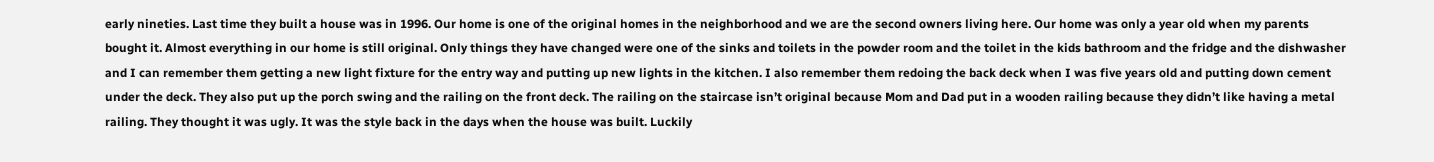early nineties. Last time they built a house was in 1996. Our home is one of the original homes in the neighborhood and we are the second owners living here. Our home was only a year old when my parents bought it. Almost everything in our home is still original. Only things they have changed were one of the sinks and toilets in the powder room and the toilet in the kids bathroom and the fridge and the dishwasher and I can remember them getting a new light fixture for the entry way and putting up new lights in the kitchen. I also remember them redoing the back deck when I was five years old and putting down cement under the deck. They also put up the porch swing and the railing on the front deck. The railing on the staircase isn’t original because Mom and Dad put in a wooden railing because they didn’t like having a metal railing. They thought it was ugly. It was the style back in the days when the house was built. Luckily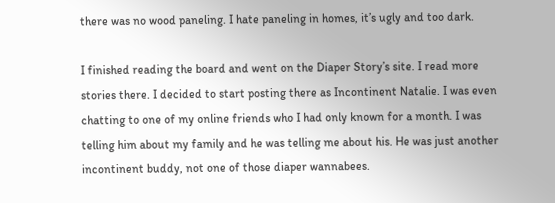there was no wood paneling. I hate paneling in homes, it’s ugly and too dark.

I finished reading the board and went on the Diaper Story’s site. I read more stories there. I decided to start posting there as Incontinent Natalie. I was even chatting to one of my online friends who I had only known for a month. I was telling him about my family and he was telling me about his. He was just another incontinent buddy, not one of those diaper wannabees.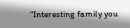“Interesting family you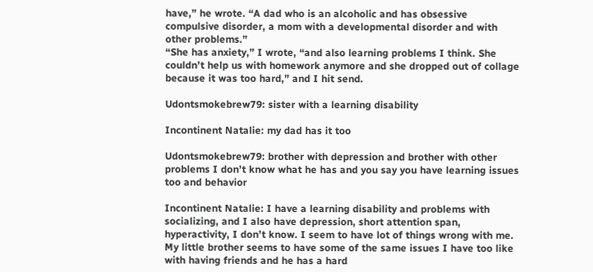have,” he wrote. “A dad who is an alcoholic and has obsessive compulsive disorder, a mom with a developmental disorder and with other problems.”
“She has anxiety,” I wrote, “and also learning problems I think. She couldn’t help us with homework anymore and she dropped out of collage because it was too hard,” and I hit send.

Udontsmokebrew79: sister with a learning disability

Incontinent Natalie: my dad has it too

Udontsmokebrew79: brother with depression and brother with other problems I don’t know what he has and you say you have learning issues too and behavior

Incontinent Natalie: I have a learning disability and problems with socializing, and I also have depression, short attention span, hyperactivity, I don’t know. I seem to have lot of things wrong with me. My little brother seems to have some of the same issues I have too like with having friends and he has a hard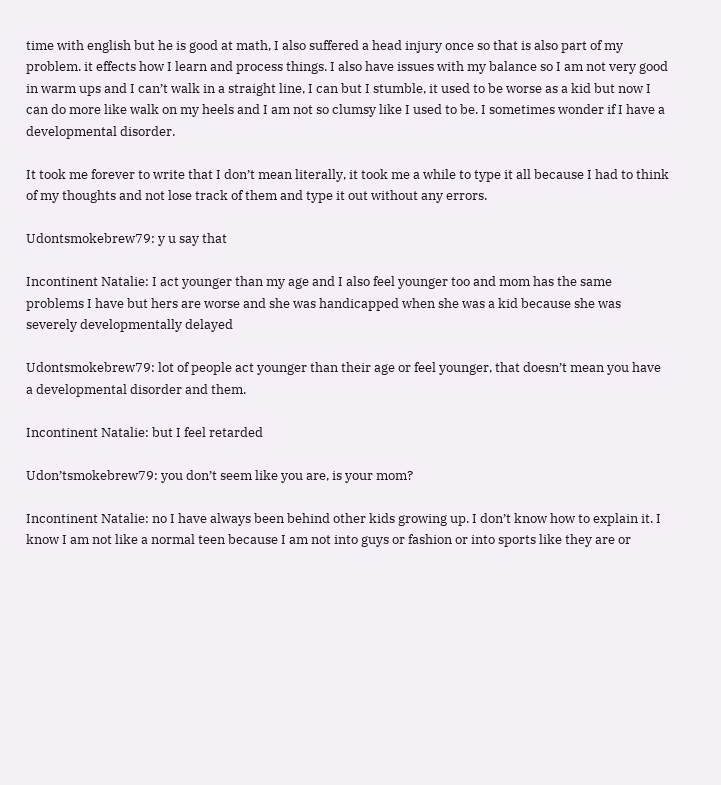time with english but he is good at math, I also suffered a head injury once so that is also part of my problem. it effects how I learn and process things. I also have issues with my balance so I am not very good in warm ups and I can’t walk in a straight line, I can but I stumble, it used to be worse as a kid but now I can do more like walk on my heels and I am not so clumsy like I used to be. I sometimes wonder if I have a developmental disorder.

It took me forever to write that I don’t mean literally, it took me a while to type it all because I had to think of my thoughts and not lose track of them and type it out without any errors.

Udontsmokebrew79: y u say that

Incontinent Natalie: I act younger than my age and I also feel younger too and mom has the same problems I have but hers are worse and she was handicapped when she was a kid because she was severely developmentally delayed

Udontsmokebrew79: lot of people act younger than their age or feel younger, that doesn’t mean you have a developmental disorder and them.

Incontinent Natalie: but I feel retarded

Udon’tsmokebrew79: you don’t seem like you are, is your mom?

Incontinent Natalie: no I have always been behind other kids growing up. I don’t know how to explain it. I know I am not like a normal teen because I am not into guys or fashion or into sports like they are or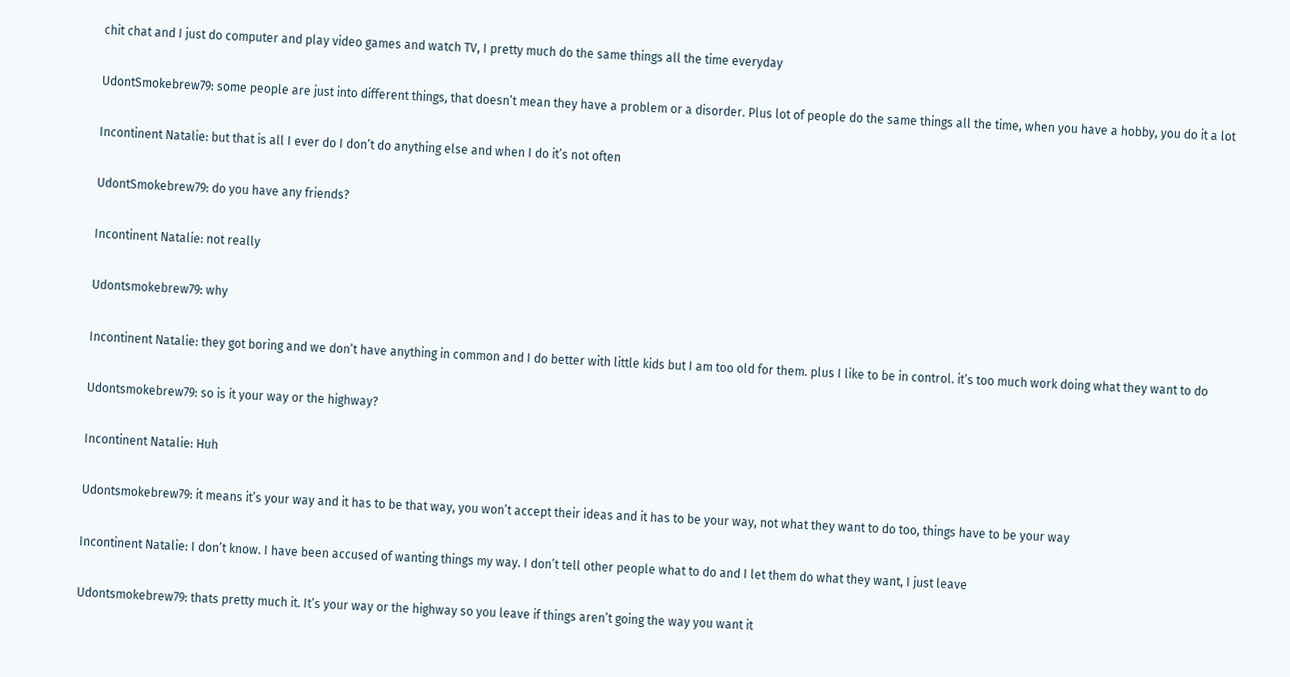chit chat and I just do computer and play video games and watch TV, I pretty much do the same things all the time everyday

UdontSmokebrew79: some people are just into different things, that doesn’t mean they have a problem or a disorder. Plus lot of people do the same things all the time, when you have a hobby, you do it a lot

Incontinent Natalie: but that is all I ever do I don’t do anything else and when I do it’s not often

UdontSmokebrew79: do you have any friends?

Incontinent Natalie: not really

Udontsmokebrew79: why

Incontinent Natalie: they got boring and we don’t have anything in common and I do better with little kids but I am too old for them. plus I like to be in control. it’s too much work doing what they want to do

Udontsmokebrew79: so is it your way or the highway?

Incontinent Natalie: Huh

Udontsmokebrew79: it means it’s your way and it has to be that way, you won’t accept their ideas and it has to be your way, not what they want to do too, things have to be your way

Incontinent Natalie: I don’t know. I have been accused of wanting things my way. I don’t tell other people what to do and I let them do what they want, I just leave

Udontsmokebrew79: thats pretty much it. It’s your way or the highway so you leave if things aren’t going the way you want it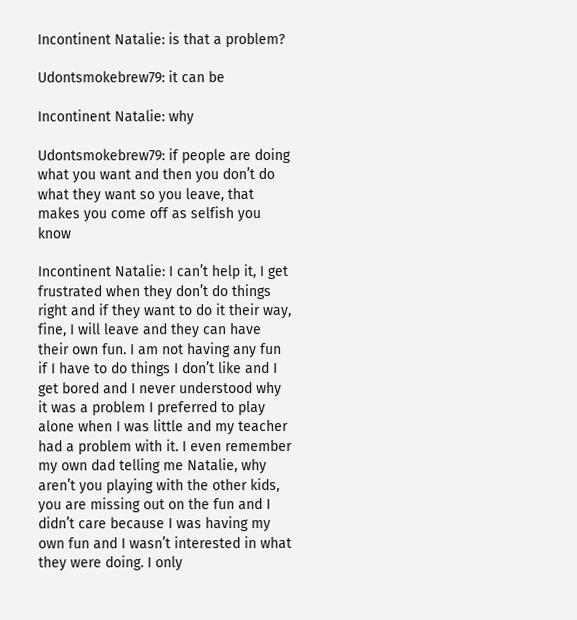Incontinent Natalie: is that a problem?

Udontsmokebrew79: it can be

Incontinent Natalie: why

Udontsmokebrew79: if people are doing what you want and then you don’t do what they want so you leave, that makes you come off as selfish you know

Incontinent Natalie: I can’t help it, I get frustrated when they don’t do things right and if they want to do it their way, fine, I will leave and they can have their own fun. I am not having any fun if I have to do things I don’t like and I get bored and I never understood why it was a problem I preferred to play alone when I was little and my teacher had a problem with it. I even remember my own dad telling me Natalie, why aren’t you playing with the other kids, you are missing out on the fun and I didn’t care because I was having my own fun and I wasn’t interested in what they were doing. I only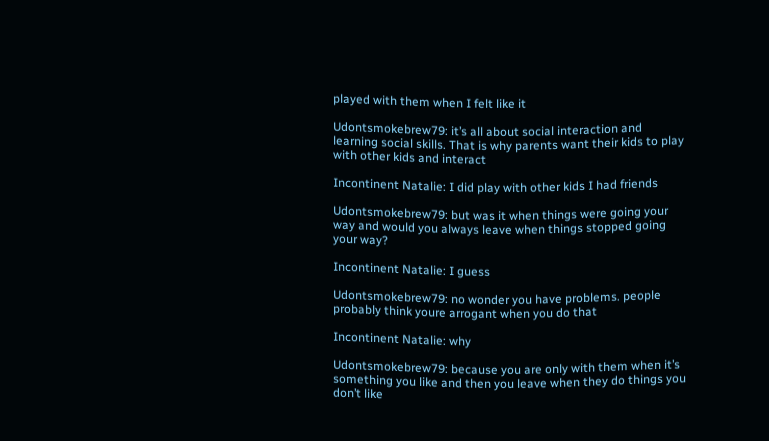played with them when I felt like it

Udontsmokebrew79: it’s all about social interaction and learning social skills. That is why parents want their kids to play with other kids and interact

Incontinent Natalie: I did play with other kids I had friends

Udontsmokebrew79: but was it when things were going your way and would you always leave when things stopped going your way?

Incontinent Natalie: I guess

Udontsmokebrew79: no wonder you have problems. people probably think youre arrogant when you do that

Incontinent Natalie: why

Udontsmokebrew79: because you are only with them when it’s something you like and then you leave when they do things you don’t like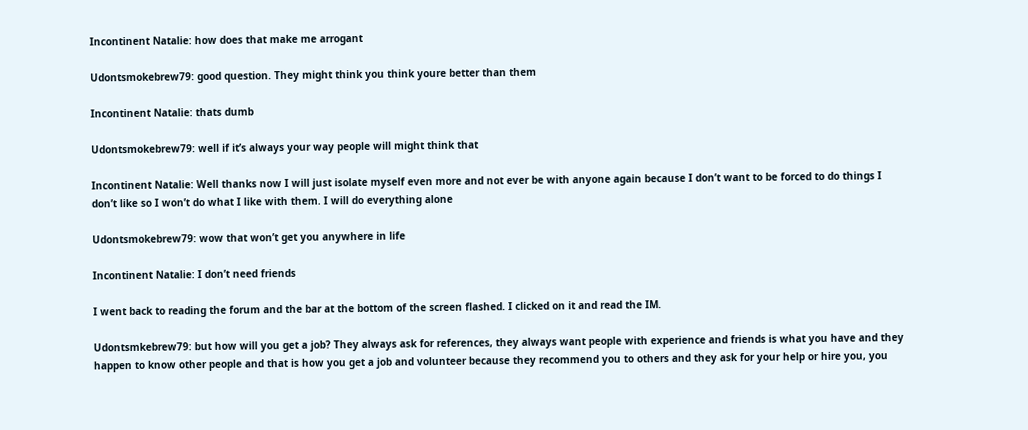Incontinent Natalie: how does that make me arrogant

Udontsmokebrew79: good question. They might think you think youre better than them

Incontinent Natalie: thats dumb

Udontsmokebrew79: well if it’s always your way people will might think that

Incontinent Natalie: Well thanks now I will just isolate myself even more and not ever be with anyone again because I don’t want to be forced to do things I don’t like so I won’t do what I like with them. I will do everything alone

Udontsmokebrew79: wow that won’t get you anywhere in life

Incontinent Natalie: I don’t need friends

I went back to reading the forum and the bar at the bottom of the screen flashed. I clicked on it and read the IM.

Udontsmkebrew79: but how will you get a job? They always ask for references, they always want people with experience and friends is what you have and they happen to know other people and that is how you get a job and volunteer because they recommend you to others and they ask for your help or hire you, you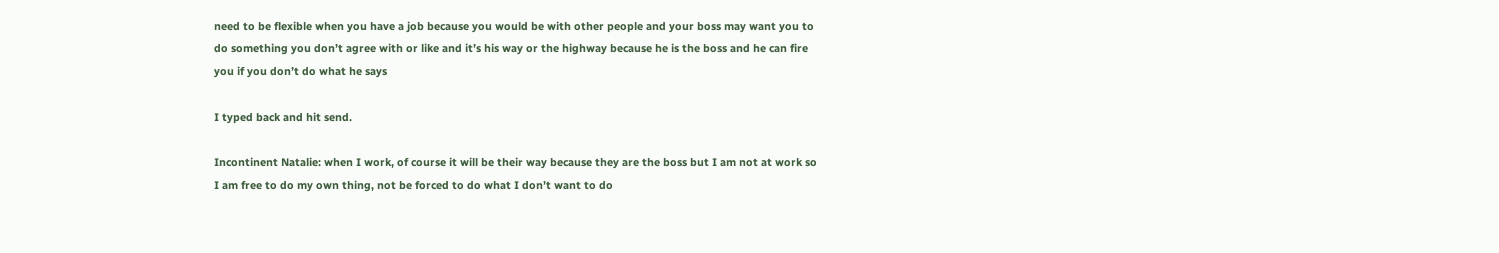need to be flexible when you have a job because you would be with other people and your boss may want you to do something you don’t agree with or like and it’s his way or the highway because he is the boss and he can fire you if you don’t do what he says

I typed back and hit send.

Incontinent Natalie: when I work, of course it will be their way because they are the boss but I am not at work so I am free to do my own thing, not be forced to do what I don’t want to do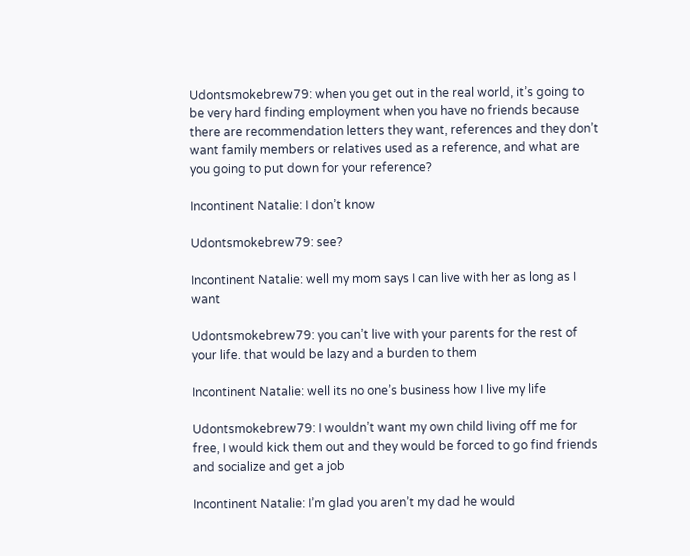Udontsmokebrew79: when you get out in the real world, it’s going to be very hard finding employment when you have no friends because there are recommendation letters they want, references and they don’t want family members or relatives used as a reference, and what are you going to put down for your reference?

Incontinent Natalie: I don’t know

Udontsmokebrew79: see?

Incontinent Natalie: well my mom says I can live with her as long as I want

Udontsmokebrew79: you can’t live with your parents for the rest of your life. that would be lazy and a burden to them

Incontinent Natalie: well its no one’s business how I live my life

Udontsmokebrew79: I wouldn’t want my own child living off me for free, I would kick them out and they would be forced to go find friends and socialize and get a job

Incontinent Natalie: I’m glad you aren’t my dad he would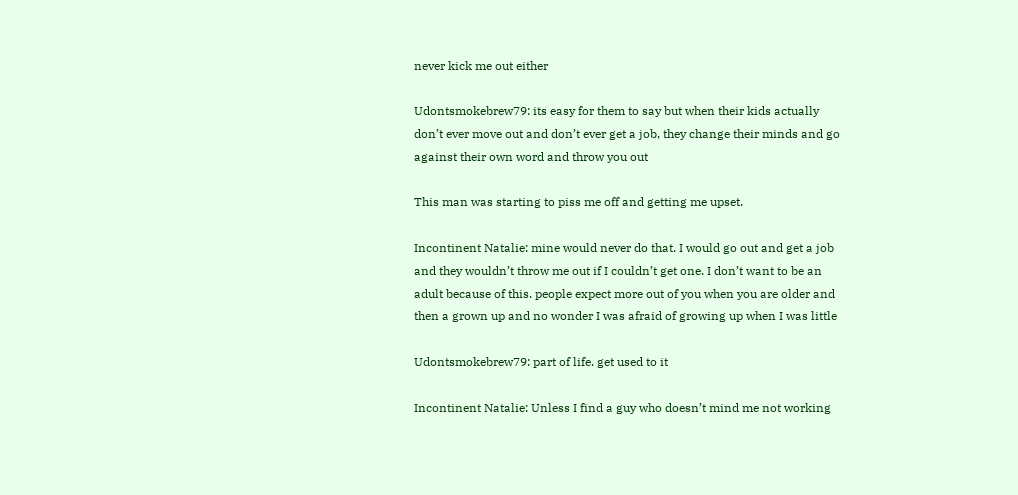never kick me out either

Udontsmokebrew79: its easy for them to say but when their kids actually don’t ever move out and don’t ever get a job, they change their minds and go against their own word and throw you out

This man was starting to piss me off and getting me upset.

Incontinent Natalie: mine would never do that. I would go out and get a job and they wouldn’t throw me out if I couldn’t get one. I don’t want to be an adult because of this. people expect more out of you when you are older and then a grown up and no wonder I was afraid of growing up when I was little

Udontsmokebrew79: part of life. get used to it

Incontinent Natalie: Unless I find a guy who doesn’t mind me not working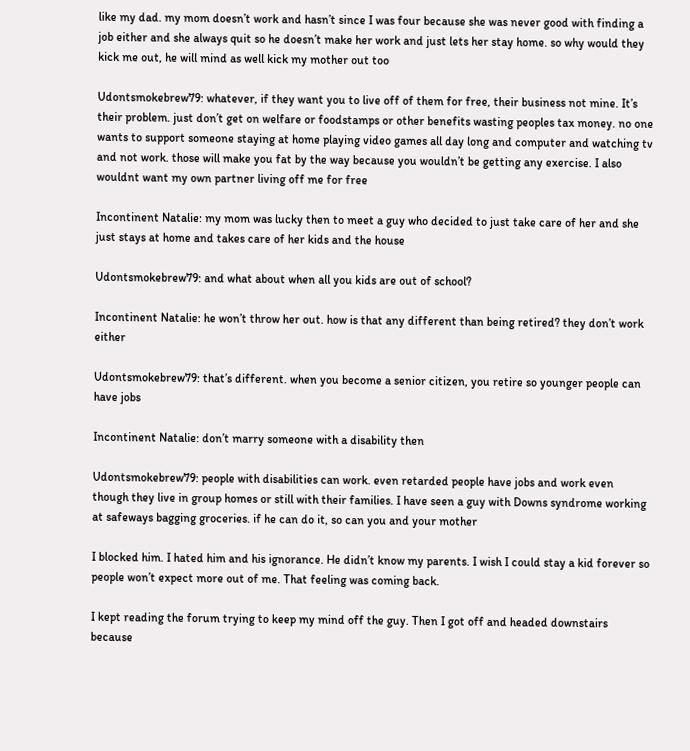like my dad. my mom doesn’t work and hasn’t since I was four because she was never good with finding a job either and she always quit so he doesn’t make her work and just lets her stay home. so why would they kick me out, he will mind as well kick my mother out too

Udontsmokebrew79: whatever, if they want you to live off of them for free, their business not mine. It’s their problem. just don’t get on welfare or foodstamps or other benefits wasting peoples tax money. no one wants to support someone staying at home playing video games all day long and computer and watching tv and not work. those will make you fat by the way because you wouldn’t be getting any exercise. I also wouldnt want my own partner living off me for free

Incontinent Natalie: my mom was lucky then to meet a guy who decided to just take care of her and she just stays at home and takes care of her kids and the house

Udontsmokebrew79: and what about when all you kids are out of school?

Incontinent Natalie: he won’t throw her out. how is that any different than being retired? they don’t work either

Udontsmokebrew79: that’s different. when you become a senior citizen, you retire so younger people can have jobs

Incontinent Natalie: don’t marry someone with a disability then

Udontsmokebrew79: people with disabilities can work. even retarded people have jobs and work even though they live in group homes or still with their families. I have seen a guy with Downs syndrome working at safeways bagging groceries. if he can do it, so can you and your mother

I blocked him. I hated him and his ignorance. He didn’t know my parents. I wish I could stay a kid forever so people won’t expect more out of me. That feeling was coming back.

I kept reading the forum trying to keep my mind off the guy. Then I got off and headed downstairs because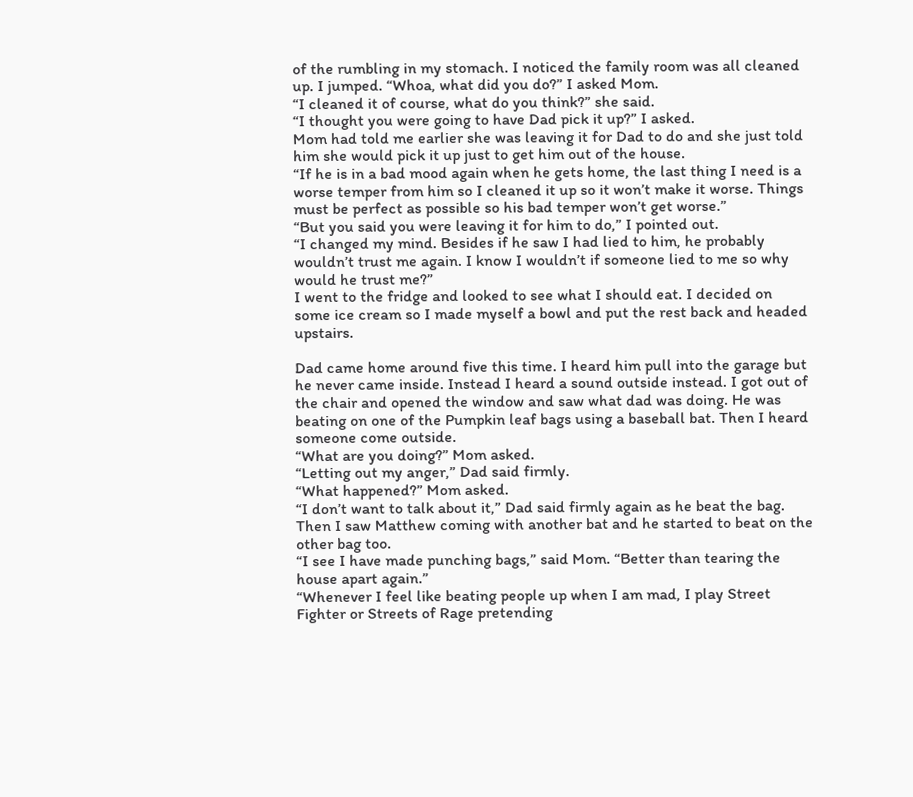of the rumbling in my stomach. I noticed the family room was all cleaned up. I jumped. “Whoa, what did you do?” I asked Mom.
“I cleaned it of course, what do you think?” she said.
“I thought you were going to have Dad pick it up?” I asked.
Mom had told me earlier she was leaving it for Dad to do and she just told him she would pick it up just to get him out of the house.
“If he is in a bad mood again when he gets home, the last thing I need is a worse temper from him so I cleaned it up so it won’t make it worse. Things must be perfect as possible so his bad temper won’t get worse.”
“But you said you were leaving it for him to do,” I pointed out.
“I changed my mind. Besides if he saw I had lied to him, he probably wouldn’t trust me again. I know I wouldn’t if someone lied to me so why would he trust me?”
I went to the fridge and looked to see what I should eat. I decided on some ice cream so I made myself a bowl and put the rest back and headed upstairs.

Dad came home around five this time. I heard him pull into the garage but he never came inside. Instead I heard a sound outside instead. I got out of the chair and opened the window and saw what dad was doing. He was beating on one of the Pumpkin leaf bags using a baseball bat. Then I heard someone come outside.
“What are you doing?” Mom asked.
“Letting out my anger,” Dad said firmly.
“What happened?” Mom asked.
“I don’t want to talk about it,” Dad said firmly again as he beat the bag. Then I saw Matthew coming with another bat and he started to beat on the other bag too.
“I see I have made punching bags,” said Mom. “Better than tearing the house apart again.”
“Whenever I feel like beating people up when I am mad, I play Street Fighter or Streets of Rage pretending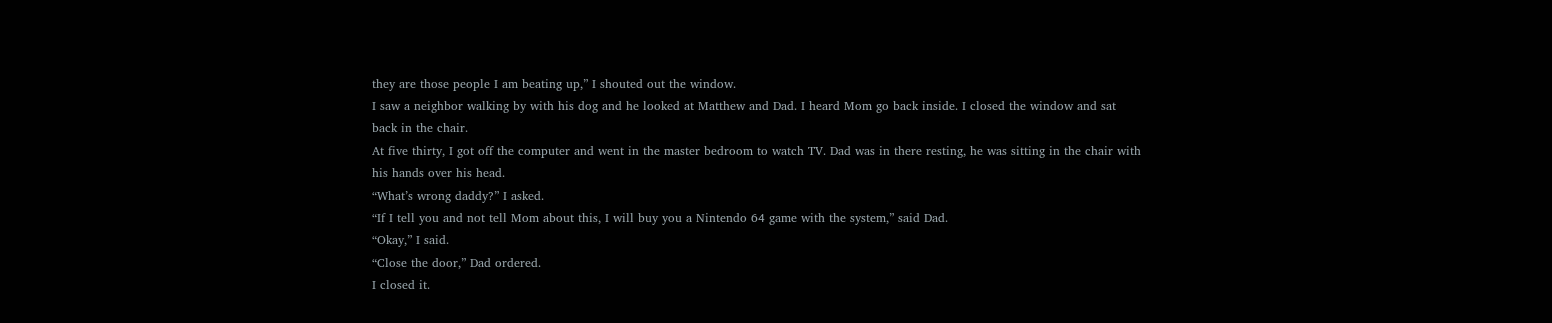they are those people I am beating up,” I shouted out the window.
I saw a neighbor walking by with his dog and he looked at Matthew and Dad. I heard Mom go back inside. I closed the window and sat back in the chair.
At five thirty, I got off the computer and went in the master bedroom to watch TV. Dad was in there resting, he was sitting in the chair with his hands over his head.
“What’s wrong daddy?” I asked.
“If I tell you and not tell Mom about this, I will buy you a Nintendo 64 game with the system,” said Dad.
“Okay,” I said.
“Close the door,” Dad ordered.
I closed it.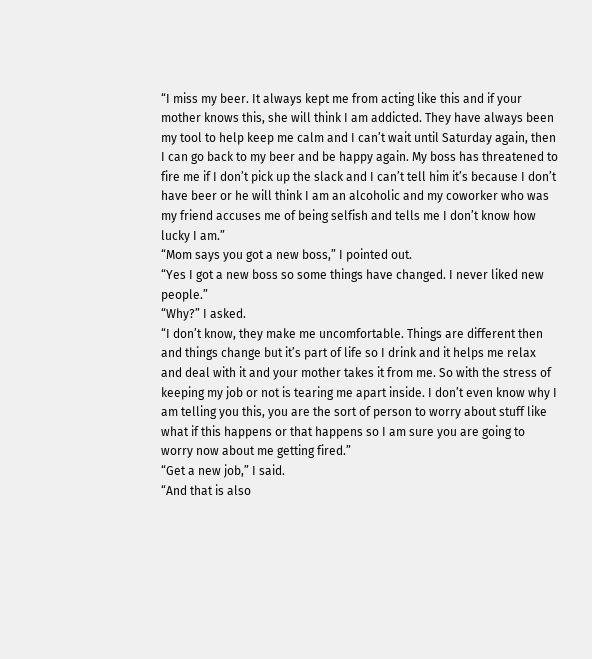“I miss my beer. It always kept me from acting like this and if your mother knows this, she will think I am addicted. They have always been my tool to help keep me calm and I can’t wait until Saturday again, then I can go back to my beer and be happy again. My boss has threatened to fire me if I don’t pick up the slack and I can’t tell him it’s because I don’t have beer or he will think I am an alcoholic and my coworker who was my friend accuses me of being selfish and tells me I don’t know how lucky I am.”
“Mom says you got a new boss,” I pointed out.
“Yes I got a new boss so some things have changed. I never liked new people.”
“Why?” I asked.
“I don’t know, they make me uncomfortable. Things are different then and things change but it’s part of life so I drink and it helps me relax and deal with it and your mother takes it from me. So with the stress of keeping my job or not is tearing me apart inside. I don’t even know why I am telling you this, you are the sort of person to worry about stuff like what if this happens or that happens so I am sure you are going to worry now about me getting fired.”
“Get a new job,” I said.
“And that is also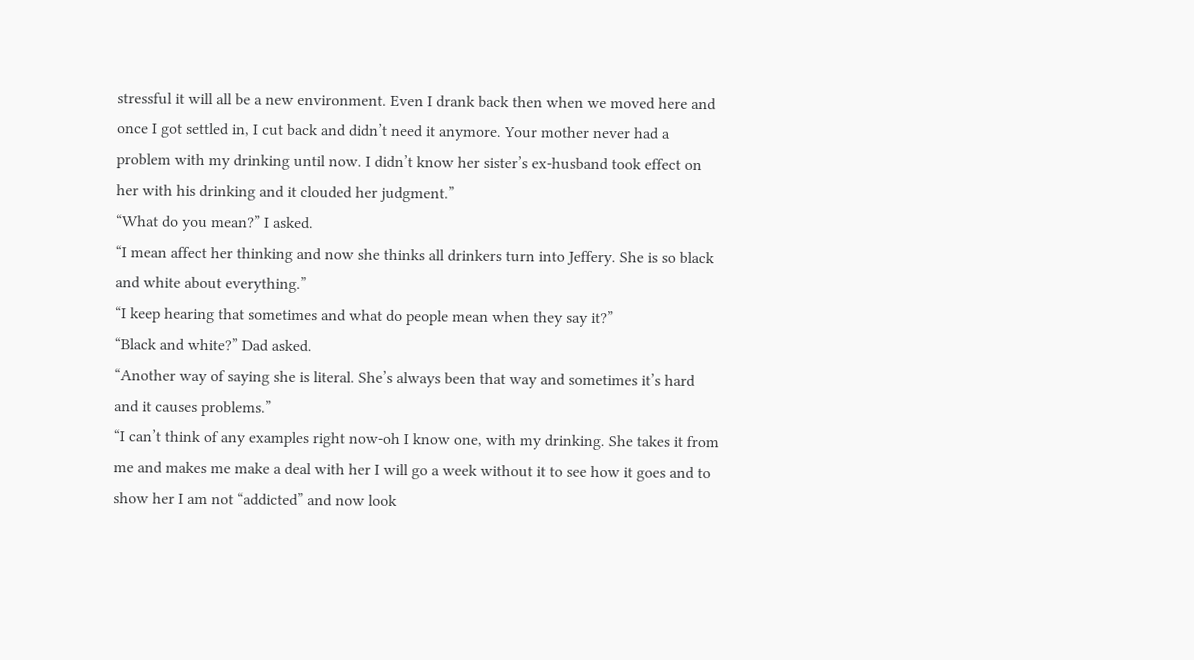stressful it will all be a new environment. Even I drank back then when we moved here and once I got settled in, I cut back and didn’t need it anymore. Your mother never had a problem with my drinking until now. I didn’t know her sister’s ex-husband took effect on her with his drinking and it clouded her judgment.”
“What do you mean?” I asked.
“I mean affect her thinking and now she thinks all drinkers turn into Jeffery. She is so black and white about everything.”
“I keep hearing that sometimes and what do people mean when they say it?”
“Black and white?” Dad asked.
“Another way of saying she is literal. She’s always been that way and sometimes it’s hard and it causes problems.”
“I can’t think of any examples right now-oh I know one, with my drinking. She takes it from me and makes me make a deal with her I will go a week without it to see how it goes and to show her I am not “addicted” and now look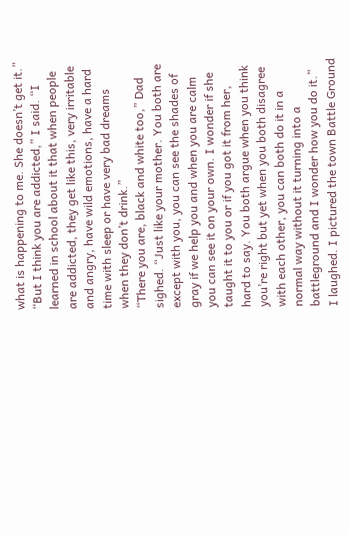what is happening to me. She doesn’t get it.”
“But I think you are addicted,” I said. “I learned in school about it that when people are addicted, they get like this, very irritable and angry, have wild emotions, have a hard time with sleep or have very bad dreams when they don’t drink.”
“There you are, black and white too,” Dad sighed. “Just like your mother. You both are except with you, you can see the shades of gray if we help you and when you are calm you can see it on your own. I wonder if she taught it to you or if you got it from her, hard to say. You both argue when you think you’re right but yet when you both disagree with each other, you can both do it in a normal way without it turning into a battleground and I wonder how you do it.”
I laughed. I pictured the town Battle Ground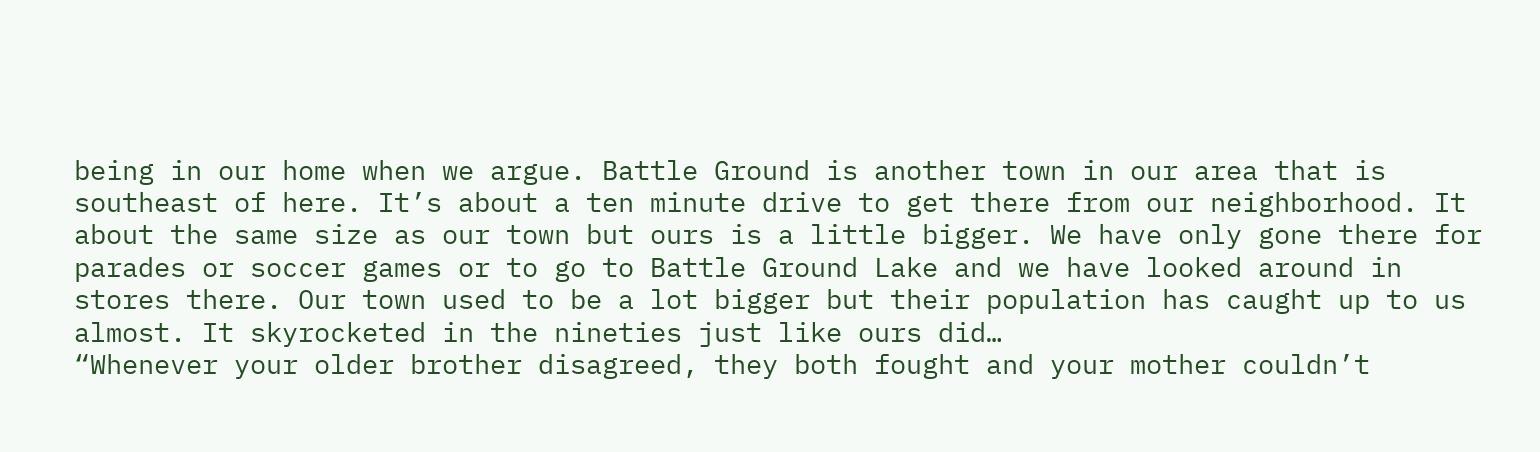being in our home when we argue. Battle Ground is another town in our area that is southeast of here. It’s about a ten minute drive to get there from our neighborhood. It about the same size as our town but ours is a little bigger. We have only gone there for parades or soccer games or to go to Battle Ground Lake and we have looked around in stores there. Our town used to be a lot bigger but their population has caught up to us almost. It skyrocketed in the nineties just like ours did…
“Whenever your older brother disagreed, they both fought and your mother couldn’t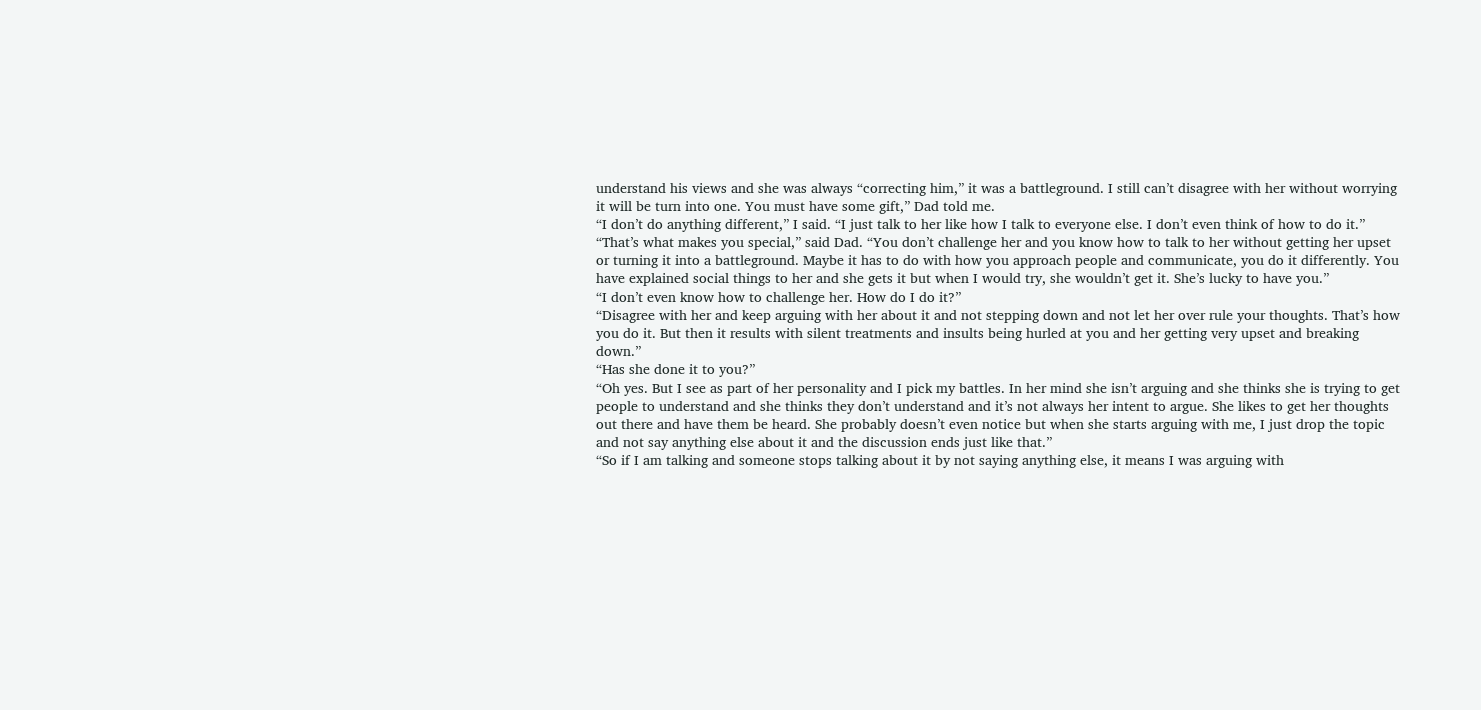understand his views and she was always “correcting him,” it was a battleground. I still can’t disagree with her without worrying it will be turn into one. You must have some gift,” Dad told me.
“I don’t do anything different,” I said. “I just talk to her like how I talk to everyone else. I don’t even think of how to do it.”
“That’s what makes you special,” said Dad. “You don’t challenge her and you know how to talk to her without getting her upset or turning it into a battleground. Maybe it has to do with how you approach people and communicate, you do it differently. You have explained social things to her and she gets it but when I would try, she wouldn’t get it. She’s lucky to have you.”
“I don’t even know how to challenge her. How do I do it?”
“Disagree with her and keep arguing with her about it and not stepping down and not let her over rule your thoughts. That’s how you do it. But then it results with silent treatments and insults being hurled at you and her getting very upset and breaking down.”
“Has she done it to you?”
“Oh yes. But I see as part of her personality and I pick my battles. In her mind she isn’t arguing and she thinks she is trying to get people to understand and she thinks they don’t understand and it’s not always her intent to argue. She likes to get her thoughts out there and have them be heard. She probably doesn’t even notice but when she starts arguing with me, I just drop the topic and not say anything else about it and the discussion ends just like that.”
“So if I am talking and someone stops talking about it by not saying anything else, it means I was arguing with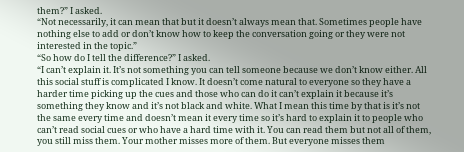them?” I asked.
“Not necessarily, it can mean that but it doesn’t always mean that. Sometimes people have nothing else to add or don’t know how to keep the conversation going or they were not interested in the topic.”
“So how do I tell the difference?” I asked.
“I can’t explain it. It’s not something you can tell someone because we don’t know either. All this social stuff is complicated I know. It doesn’t come natural to everyone so they have a harder time picking up the cues and those who can do it can’t explain it because it’s something they know and it’s not black and white. What I mean this time by that is it’s not the same every time and doesn’t mean it every time so it’s hard to explain it to people who can’t read social cues or who have a hard time with it. You can read them but not all of them, you still miss them. Your mother misses more of them. But everyone misses them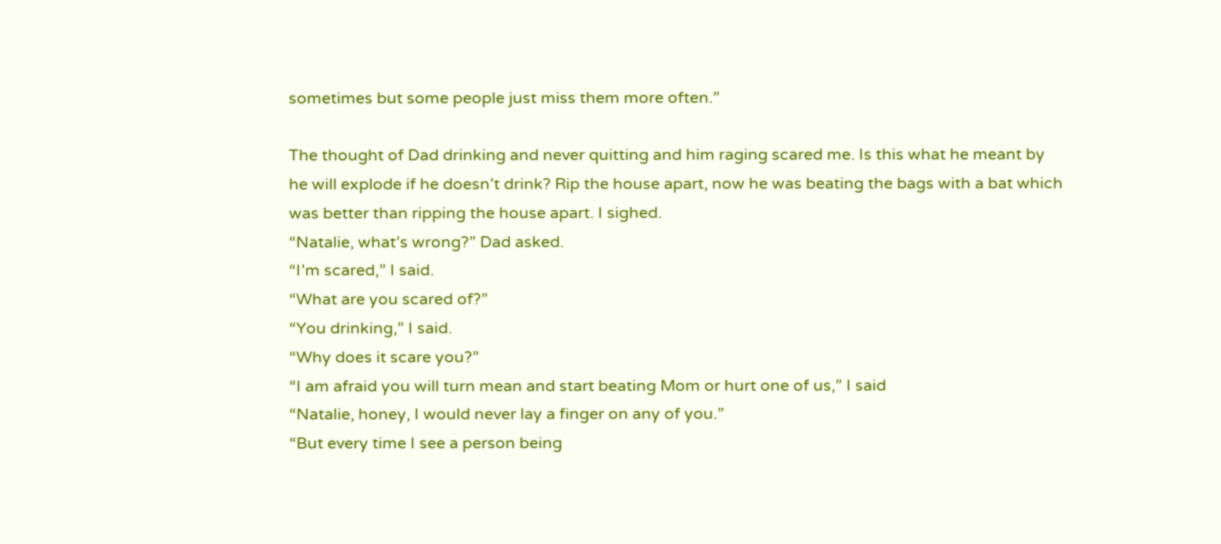sometimes but some people just miss them more often.”

The thought of Dad drinking and never quitting and him raging scared me. Is this what he meant by he will explode if he doesn’t drink? Rip the house apart, now he was beating the bags with a bat which was better than ripping the house apart. I sighed.
“Natalie, what’s wrong?” Dad asked.
“I’m scared,” I said.
“What are you scared of?”
“You drinking,” I said.
“Why does it scare you?”
“I am afraid you will turn mean and start beating Mom or hurt one of us,” I said
“Natalie, honey, I would never lay a finger on any of you.”
“But every time I see a person being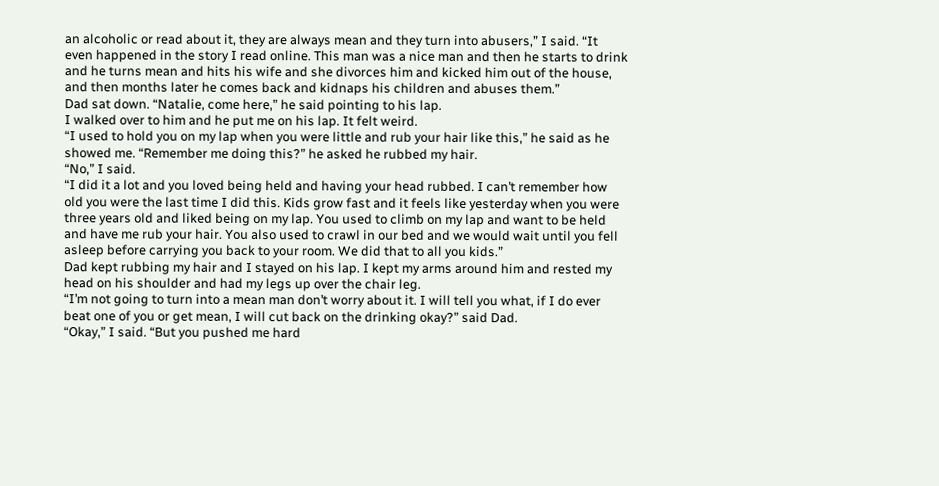an alcoholic or read about it, they are always mean and they turn into abusers,” I said. “It even happened in the story I read online. This man was a nice man and then he starts to drink and he turns mean and hits his wife and she divorces him and kicked him out of the house, and then months later he comes back and kidnaps his children and abuses them.”
Dad sat down. “Natalie, come here,” he said pointing to his lap.
I walked over to him and he put me on his lap. It felt weird.
“I used to hold you on my lap when you were little and rub your hair like this,” he said as he showed me. “Remember me doing this?” he asked he rubbed my hair.
“No,” I said.
“I did it a lot and you loved being held and having your head rubbed. I can’t remember how old you were the last time I did this. Kids grow fast and it feels like yesterday when you were three years old and liked being on my lap. You used to climb on my lap and want to be held and have me rub your hair. You also used to crawl in our bed and we would wait until you fell asleep before carrying you back to your room. We did that to all you kids.”
Dad kept rubbing my hair and I stayed on his lap. I kept my arms around him and rested my head on his shoulder and had my legs up over the chair leg.
“I’m not going to turn into a mean man don’t worry about it. I will tell you what, if I do ever beat one of you or get mean, I will cut back on the drinking okay?” said Dad.
“Okay,” I said. “But you pushed me hard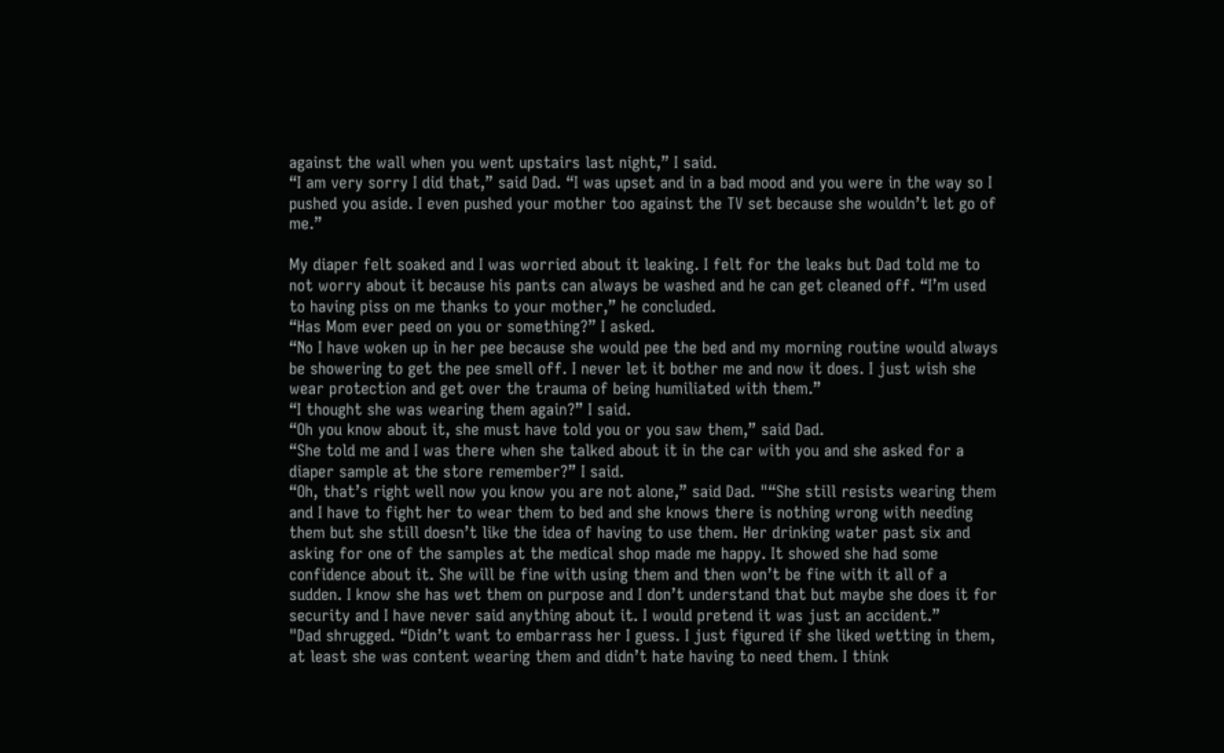against the wall when you went upstairs last night,” I said.
“I am very sorry I did that,” said Dad. “I was upset and in a bad mood and you were in the way so I pushed you aside. I even pushed your mother too against the TV set because she wouldn’t let go of me.”

My diaper felt soaked and I was worried about it leaking. I felt for the leaks but Dad told me to not worry about it because his pants can always be washed and he can get cleaned off. “I’m used to having piss on me thanks to your mother,” he concluded.
“Has Mom ever peed on you or something?” I asked.
“No I have woken up in her pee because she would pee the bed and my morning routine would always be showering to get the pee smell off. I never let it bother me and now it does. I just wish she wear protection and get over the trauma of being humiliated with them.”
“I thought she was wearing them again?” I said.
“Oh you know about it, she must have told you or you saw them,” said Dad.
“She told me and I was there when she talked about it in the car with you and she asked for a diaper sample at the store remember?” I said.
“Oh, that’s right well now you know you are not alone,” said Dad. "“She still resists wearing them and I have to fight her to wear them to bed and she knows there is nothing wrong with needing them but she still doesn’t like the idea of having to use them. Her drinking water past six and asking for one of the samples at the medical shop made me happy. It showed she had some confidence about it. She will be fine with using them and then won’t be fine with it all of a sudden. I know she has wet them on purpose and I don’t understand that but maybe she does it for security and I have never said anything about it. I would pretend it was just an accident.”
"Dad shrugged. “Didn’t want to embarrass her I guess. I just figured if she liked wetting in them, at least she was content wearing them and didn’t hate having to need them. I think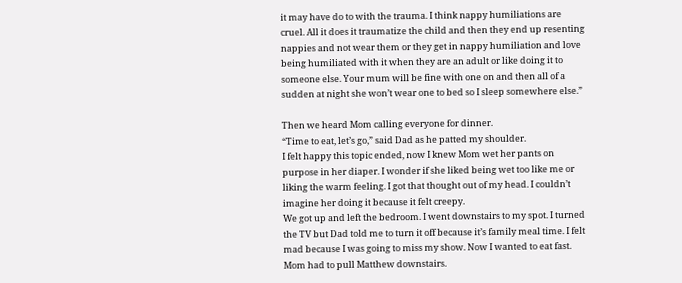it may have do to with the trauma. I think nappy humiliations are cruel. All it does it traumatize the child and then they end up resenting nappies and not wear them or they get in nappy humiliation and love being humiliated with it when they are an adult or like doing it to someone else. Your mum will be fine with one on and then all of a sudden at night she won’t wear one to bed so I sleep somewhere else.”

Then we heard Mom calling everyone for dinner.
“Time to eat, let’s go,” said Dad as he patted my shoulder.
I felt happy this topic ended, now I knew Mom wet her pants on purpose in her diaper. I wonder if she liked being wet too like me or liking the warm feeling. I got that thought out of my head. I couldn’t imagine her doing it because it felt creepy.
We got up and left the bedroom. I went downstairs to my spot. I turned the TV but Dad told me to turn it off because it’s family meal time. I felt mad because I was going to miss my show. Now I wanted to eat fast. Mom had to pull Matthew downstairs.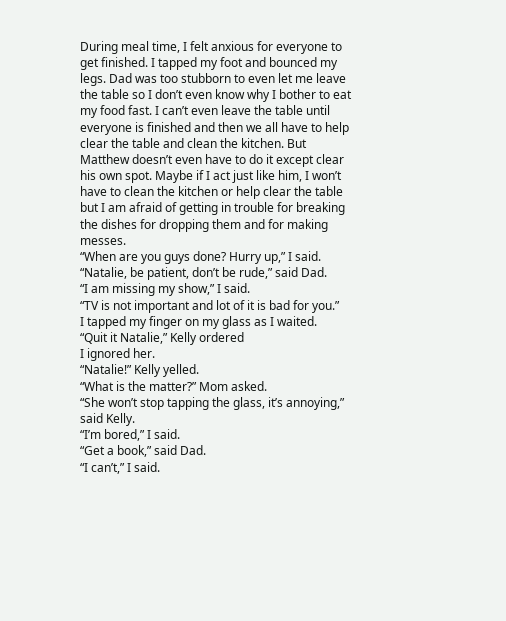During meal time, I felt anxious for everyone to get finished. I tapped my foot and bounced my legs. Dad was too stubborn to even let me leave the table so I don’t even know why I bother to eat my food fast. I can’t even leave the table until everyone is finished and then we all have to help clear the table and clean the kitchen. But Matthew doesn’t even have to do it except clear his own spot. Maybe if I act just like him, I won’t have to clean the kitchen or help clear the table but I am afraid of getting in trouble for breaking the dishes for dropping them and for making messes.
“When are you guys done? Hurry up,” I said.
“Natalie, be patient, don’t be rude,” said Dad.
“I am missing my show,” I said.
“TV is not important and lot of it is bad for you.”
I tapped my finger on my glass as I waited.
“Quit it Natalie,” Kelly ordered
I ignored her.
“Natalie!” Kelly yelled.
“What is the matter?” Mom asked.
“She won’t stop tapping the glass, it’s annoying,” said Kelly.
“I’m bored,” I said.
“Get a book,” said Dad.
“I can’t,” I said.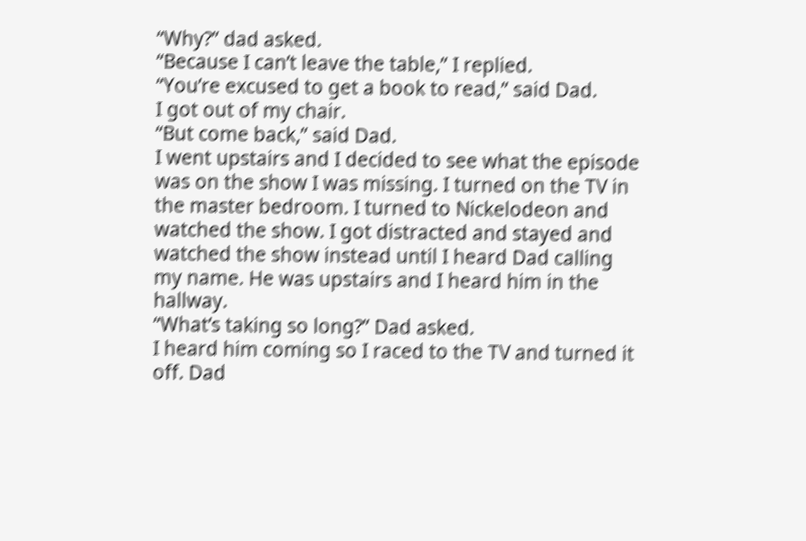“Why?” dad asked.
“Because I can’t leave the table,” I replied.
“You’re excused to get a book to read,” said Dad.
I got out of my chair.
“But come back,” said Dad.
I went upstairs and I decided to see what the episode was on the show I was missing. I turned on the TV in the master bedroom. I turned to Nickelodeon and watched the show. I got distracted and stayed and watched the show instead until I heard Dad calling my name. He was upstairs and I heard him in the hallway.
“What’s taking so long?” Dad asked.
I heard him coming so I raced to the TV and turned it off. Dad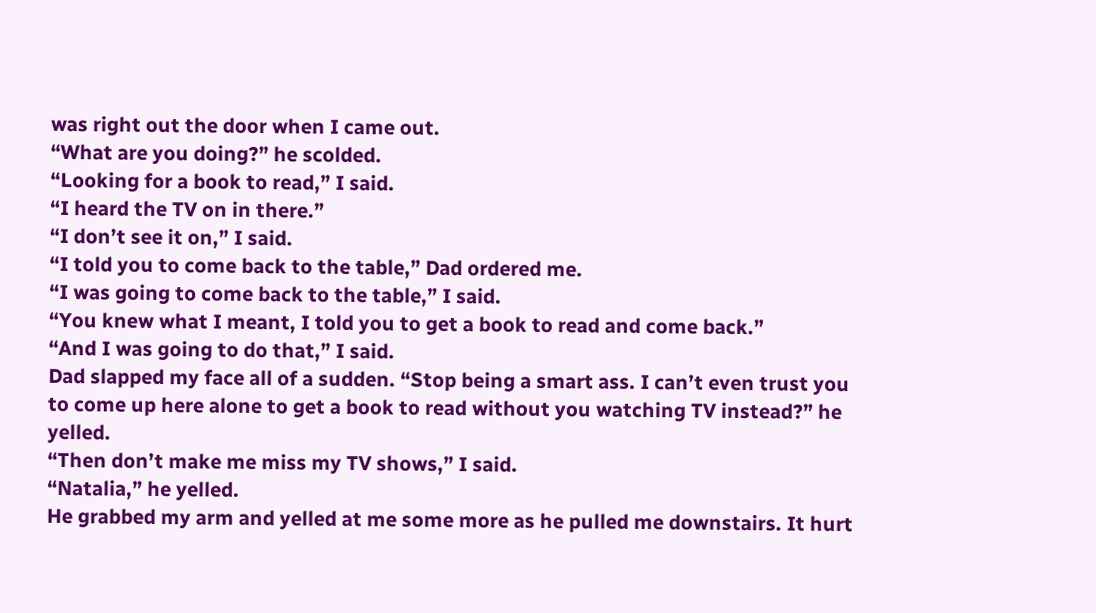was right out the door when I came out.
“What are you doing?” he scolded.
“Looking for a book to read,” I said.
“I heard the TV on in there.”
“I don’t see it on,” I said.
“I told you to come back to the table,” Dad ordered me.
“I was going to come back to the table,” I said.
“You knew what I meant, I told you to get a book to read and come back.”
“And I was going to do that,” I said.
Dad slapped my face all of a sudden. “Stop being a smart ass. I can’t even trust you to come up here alone to get a book to read without you watching TV instead?” he yelled.
“Then don’t make me miss my TV shows,” I said.
“Natalia,” he yelled.
He grabbed my arm and yelled at me some more as he pulled me downstairs. It hurt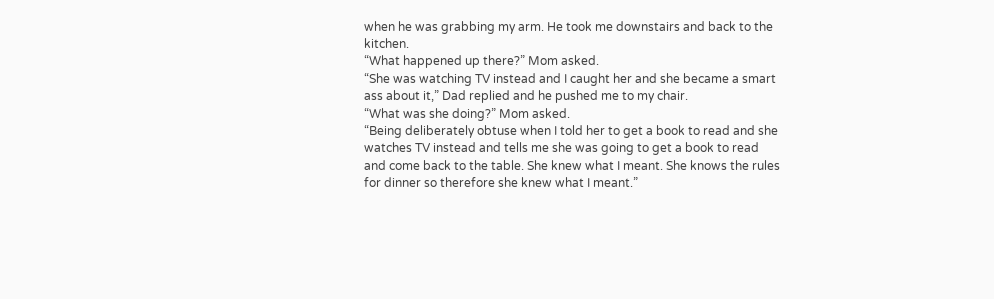when he was grabbing my arm. He took me downstairs and back to the kitchen.
“What happened up there?” Mom asked.
“She was watching TV instead and I caught her and she became a smart ass about it,” Dad replied and he pushed me to my chair.
“What was she doing?” Mom asked.
“Being deliberately obtuse when I told her to get a book to read and she watches TV instead and tells me she was going to get a book to read and come back to the table. She knew what I meant. She knows the rules for dinner so therefore she knew what I meant.”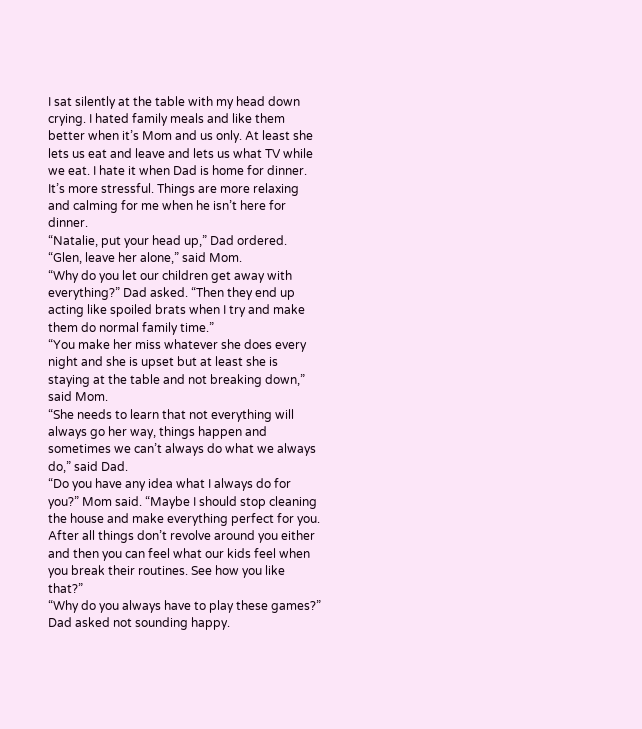I sat silently at the table with my head down crying. I hated family meals and like them better when it’s Mom and us only. At least she lets us eat and leave and lets us what TV while we eat. I hate it when Dad is home for dinner. It’s more stressful. Things are more relaxing and calming for me when he isn’t here for dinner.
“Natalie, put your head up,” Dad ordered.
“Glen, leave her alone,” said Mom.
“Why do you let our children get away with everything?” Dad asked. “Then they end up acting like spoiled brats when I try and make them do normal family time.”
“You make her miss whatever she does every night and she is upset but at least she is staying at the table and not breaking down,” said Mom.
“She needs to learn that not everything will always go her way, things happen and sometimes we can’t always do what we always do,” said Dad.
“Do you have any idea what I always do for you?” Mom said. “Maybe I should stop cleaning the house and make everything perfect for you. After all things don’t revolve around you either and then you can feel what our kids feel when you break their routines. See how you like that?”
“Why do you always have to play these games?” Dad asked not sounding happy.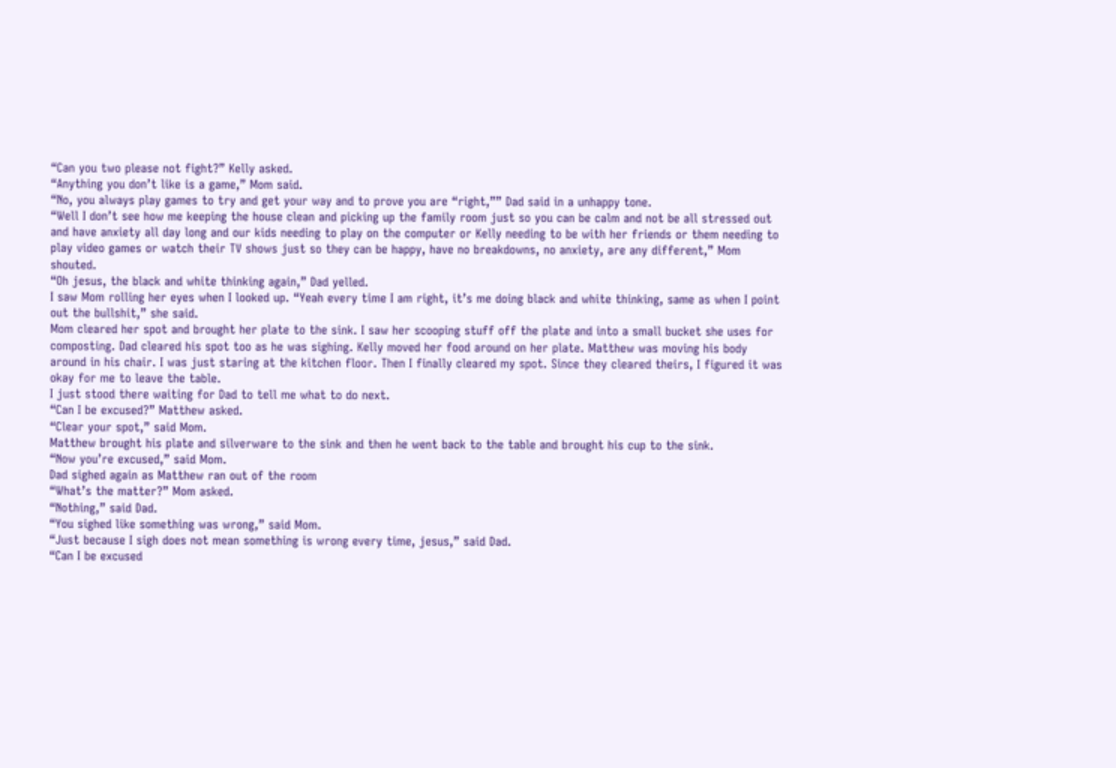“Can you two please not fight?” Kelly asked.
“Anything you don’t like is a game,” Mom said.
“No, you always play games to try and get your way and to prove you are “right,”” Dad said in a unhappy tone.
“Well I don’t see how me keeping the house clean and picking up the family room just so you can be calm and not be all stressed out and have anxiety all day long and our kids needing to play on the computer or Kelly needing to be with her friends or them needing to play video games or watch their TV shows just so they can be happy, have no breakdowns, no anxiety, are any different,” Mom shouted.
“Oh jesus, the black and white thinking again,” Dad yelled.
I saw Mom rolling her eyes when I looked up. “Yeah every time I am right, it’s me doing black and white thinking, same as when I point out the bullshit,” she said.
Mom cleared her spot and brought her plate to the sink. I saw her scooping stuff off the plate and into a small bucket she uses for composting. Dad cleared his spot too as he was sighing. Kelly moved her food around on her plate. Matthew was moving his body around in his chair. I was just staring at the kitchen floor. Then I finally cleared my spot. Since they cleared theirs, I figured it was okay for me to leave the table.
I just stood there waiting for Dad to tell me what to do next.
“Can I be excused?” Matthew asked.
“Clear your spot,” said Mom.
Matthew brought his plate and silverware to the sink and then he went back to the table and brought his cup to the sink.
“Now you’re excused,” said Mom.
Dad sighed again as Matthew ran out of the room
“What’s the matter?” Mom asked.
“Nothing,” said Dad.
“You sighed like something was wrong,” said Mom.
“Just because I sigh does not mean something is wrong every time, jesus,” said Dad.
“Can I be excused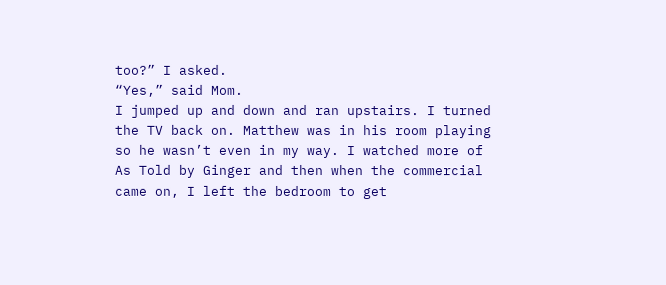too?” I asked.
“Yes,” said Mom.
I jumped up and down and ran upstairs. I turned the TV back on. Matthew was in his room playing so he wasn’t even in my way. I watched more of As Told by Ginger and then when the commercial came on, I left the bedroom to get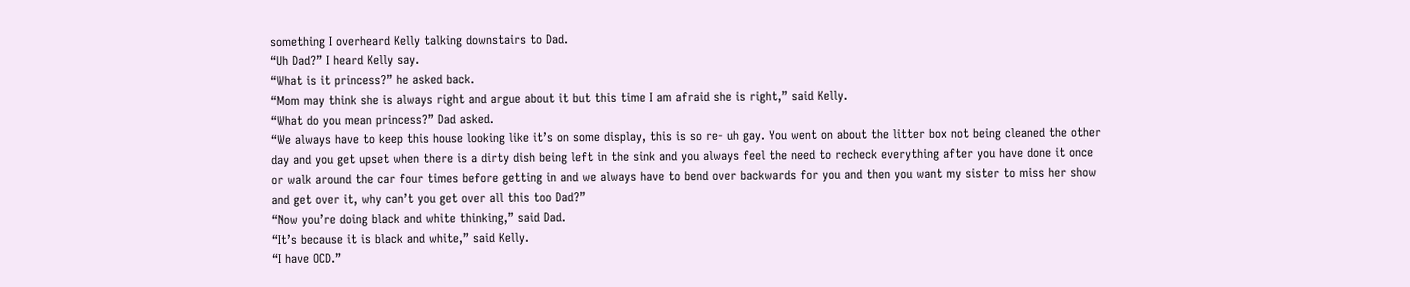something I overheard Kelly talking downstairs to Dad.
“Uh Dad?” I heard Kelly say.
“What is it princess?” he asked back.
“Mom may think she is always right and argue about it but this time I am afraid she is right,” said Kelly.
“What do you mean princess?” Dad asked.
“We always have to keep this house looking like it’s on some display, this is so re- uh gay. You went on about the litter box not being cleaned the other day and you get upset when there is a dirty dish being left in the sink and you always feel the need to recheck everything after you have done it once or walk around the car four times before getting in and we always have to bend over backwards for you and then you want my sister to miss her show and get over it, why can’t you get over all this too Dad?”
“Now you’re doing black and white thinking,” said Dad.
“It’s because it is black and white,” said Kelly.
“I have OCD.”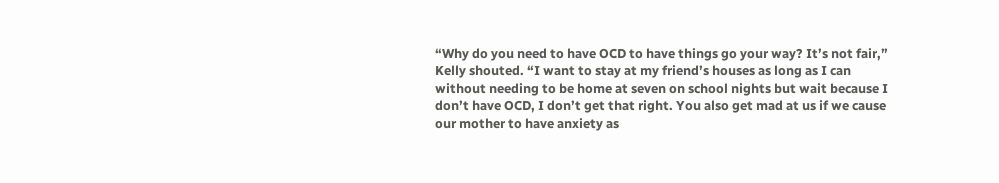“Why do you need to have OCD to have things go your way? It’s not fair,” Kelly shouted. “I want to stay at my friend’s houses as long as I can without needing to be home at seven on school nights but wait because I don’t have OCD, I don’t get that right. You also get mad at us if we cause our mother to have anxiety as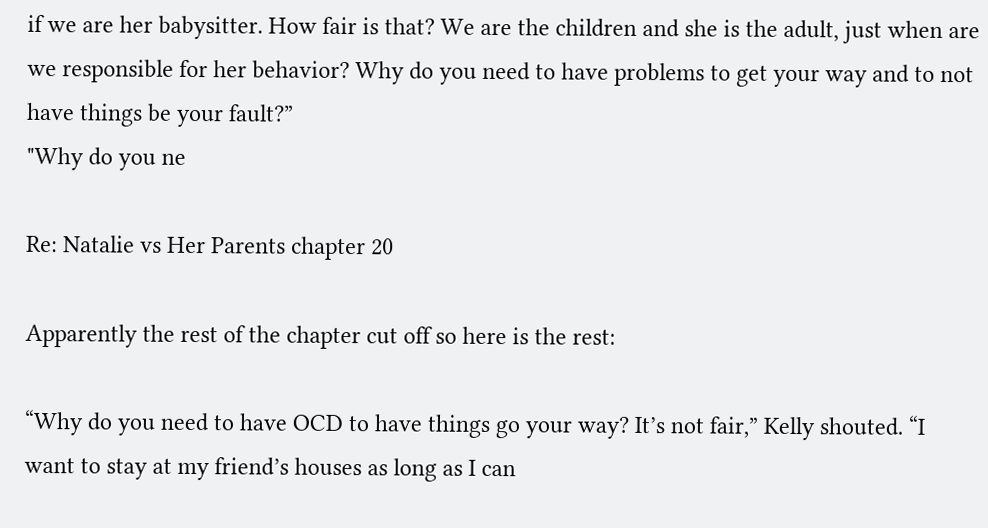if we are her babysitter. How fair is that? We are the children and she is the adult, just when are we responsible for her behavior? Why do you need to have problems to get your way and to not have things be your fault?”
"Why do you ne

Re: Natalie vs Her Parents chapter 20

Apparently the rest of the chapter cut off so here is the rest:

“Why do you need to have OCD to have things go your way? It’s not fair,” Kelly shouted. “I want to stay at my friend’s houses as long as I can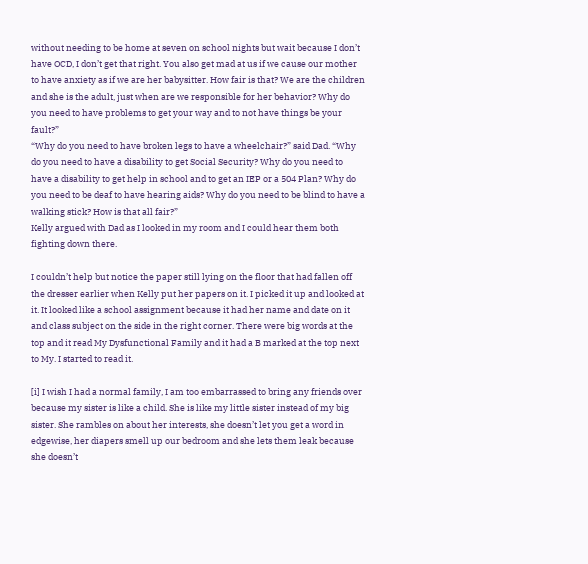without needing to be home at seven on school nights but wait because I don’t have OCD, I don’t get that right. You also get mad at us if we cause our mother to have anxiety as if we are her babysitter. How fair is that? We are the children and she is the adult, just when are we responsible for her behavior? Why do you need to have problems to get your way and to not have things be your fault?”
“Why do you need to have broken legs to have a wheelchair?” said Dad. “Why do you need to have a disability to get Social Security? Why do you need to have a disability to get help in school and to get an IEP or a 504 Plan? Why do you need to be deaf to have hearing aids? Why do you need to be blind to have a walking stick? How is that all fair?”
Kelly argued with Dad as I looked in my room and I could hear them both fighting down there.

I couldn’t help but notice the paper still lying on the floor that had fallen off the dresser earlier when Kelly put her papers on it. I picked it up and looked at it. It looked like a school assignment because it had her name and date on it and class subject on the side in the right corner. There were big words at the top and it read My Dysfunctional Family and it had a B marked at the top next to My. I started to read it.

[i] I wish I had a normal family, I am too embarrassed to bring any friends over because my sister is like a child. She is like my little sister instead of my big sister. She rambles on about her interests, she doesn’t let you get a word in edgewise, her diapers smell up our bedroom and she lets them leak because she doesn’t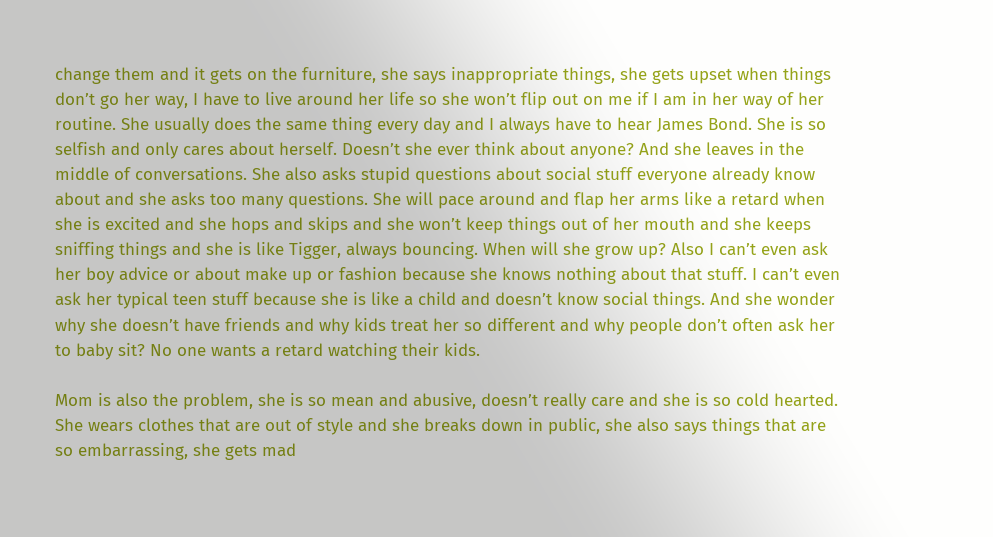change them and it gets on the furniture, she says inappropriate things, she gets upset when things don’t go her way, I have to live around her life so she won’t flip out on me if I am in her way of her routine. She usually does the same thing every day and I always have to hear James Bond. She is so selfish and only cares about herself. Doesn’t she ever think about anyone? And she leaves in the middle of conversations. She also asks stupid questions about social stuff everyone already know about and she asks too many questions. She will pace around and flap her arms like a retard when she is excited and she hops and skips and she won’t keep things out of her mouth and she keeps sniffing things and she is like Tigger, always bouncing. When will she grow up? Also I can’t even ask her boy advice or about make up or fashion because she knows nothing about that stuff. I can’t even ask her typical teen stuff because she is like a child and doesn’t know social things. And she wonder why she doesn’t have friends and why kids treat her so different and why people don’t often ask her to baby sit? No one wants a retard watching their kids.

Mom is also the problem, she is so mean and abusive, doesn’t really care and she is so cold hearted. She wears clothes that are out of style and she breaks down in public, she also says things that are so embarrassing, she gets mad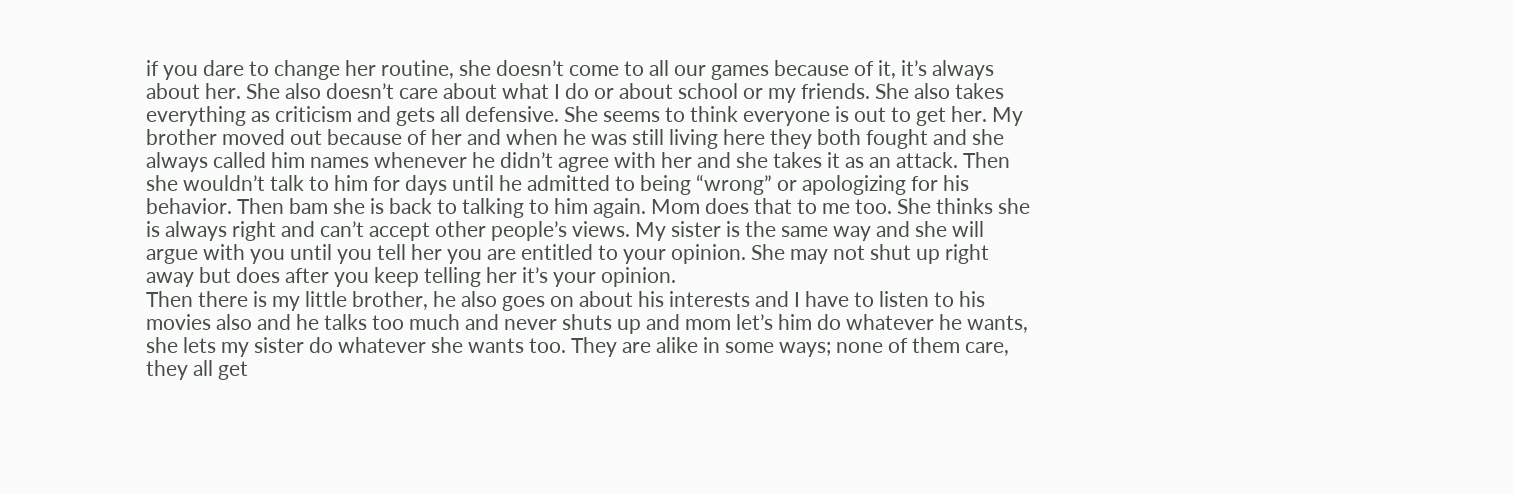if you dare to change her routine, she doesn’t come to all our games because of it, it’s always about her. She also doesn’t care about what I do or about school or my friends. She also takes everything as criticism and gets all defensive. She seems to think everyone is out to get her. My brother moved out because of her and when he was still living here they both fought and she always called him names whenever he didn’t agree with her and she takes it as an attack. Then she wouldn’t talk to him for days until he admitted to being “wrong” or apologizing for his behavior. Then bam she is back to talking to him again. Mom does that to me too. She thinks she is always right and can’t accept other people’s views. My sister is the same way and she will argue with you until you tell her you are entitled to your opinion. She may not shut up right away but does after you keep telling her it’s your opinion.
Then there is my little brother, he also goes on about his interests and I have to listen to his movies also and he talks too much and never shuts up and mom let’s him do whatever he wants, she lets my sister do whatever she wants too. They are alike in some ways; none of them care, they all get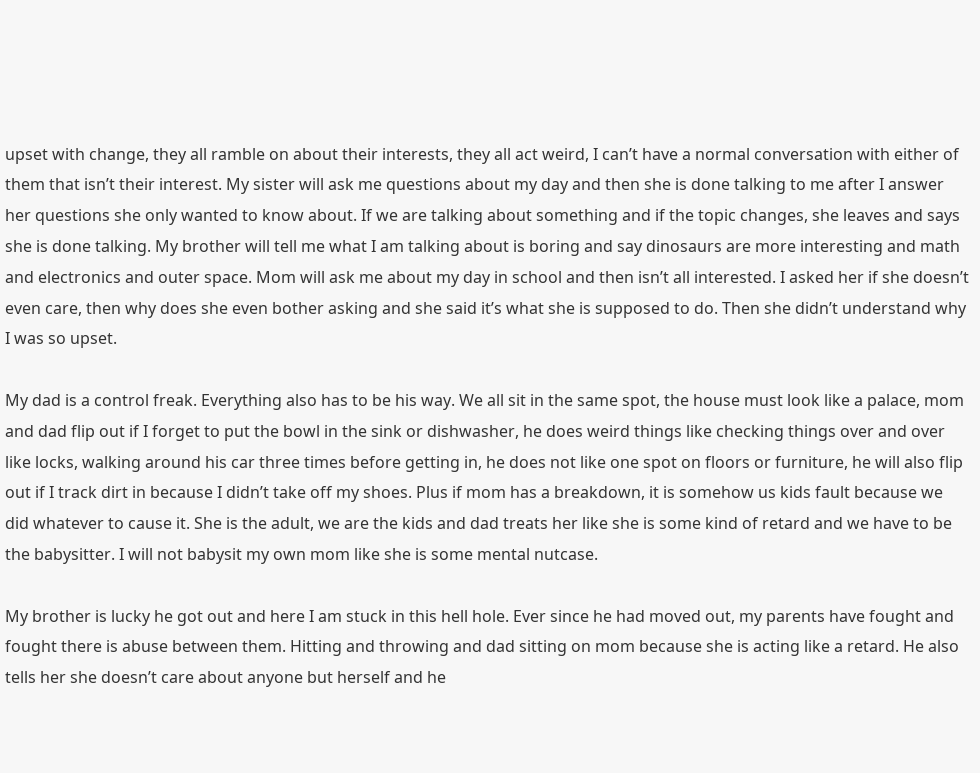upset with change, they all ramble on about their interests, they all act weird, I can’t have a normal conversation with either of them that isn’t their interest. My sister will ask me questions about my day and then she is done talking to me after I answer her questions she only wanted to know about. If we are talking about something and if the topic changes, she leaves and says she is done talking. My brother will tell me what I am talking about is boring and say dinosaurs are more interesting and math and electronics and outer space. Mom will ask me about my day in school and then isn’t all interested. I asked her if she doesn’t even care, then why does she even bother asking and she said it’s what she is supposed to do. Then she didn’t understand why I was so upset.

My dad is a control freak. Everything also has to be his way. We all sit in the same spot, the house must look like a palace, mom and dad flip out if I forget to put the bowl in the sink or dishwasher, he does weird things like checking things over and over like locks, walking around his car three times before getting in, he does not like one spot on floors or furniture, he will also flip out if I track dirt in because I didn’t take off my shoes. Plus if mom has a breakdown, it is somehow us kids fault because we did whatever to cause it. She is the adult, we are the kids and dad treats her like she is some kind of retard and we have to be the babysitter. I will not babysit my own mom like she is some mental nutcase.

My brother is lucky he got out and here I am stuck in this hell hole. Ever since he had moved out, my parents have fought and fought there is abuse between them. Hitting and throwing and dad sitting on mom because she is acting like a retard. He also tells her she doesn’t care about anyone but herself and he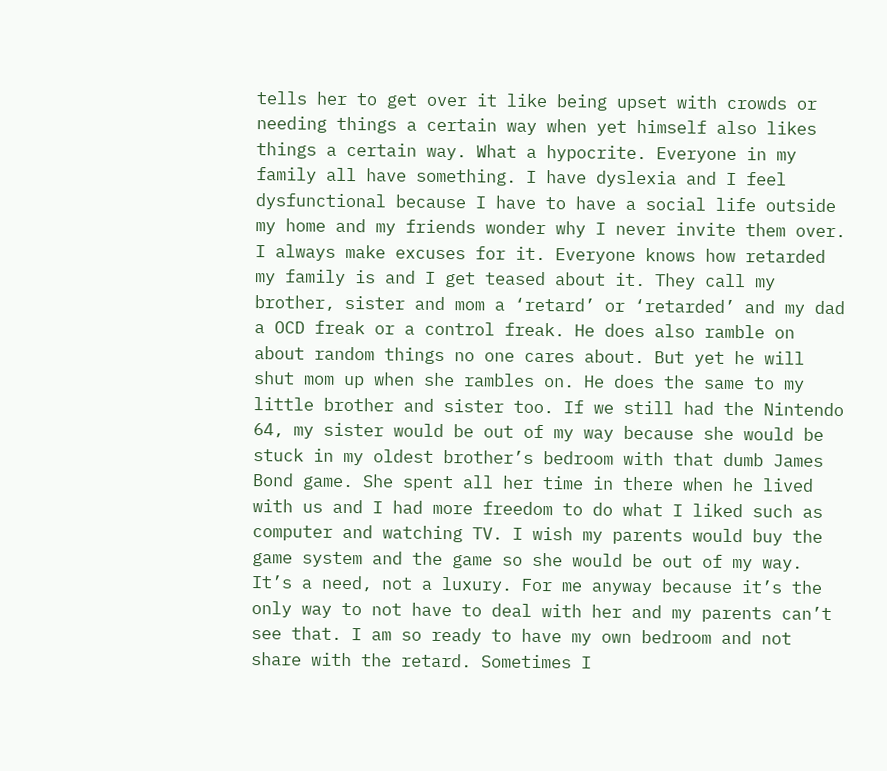tells her to get over it like being upset with crowds or needing things a certain way when yet himself also likes things a certain way. What a hypocrite. Everyone in my family all have something. I have dyslexia and I feel dysfunctional because I have to have a social life outside my home and my friends wonder why I never invite them over. I always make excuses for it. Everyone knows how retarded my family is and I get teased about it. They call my brother, sister and mom a ‘retard’ or ‘retarded’ and my dad a OCD freak or a control freak. He does also ramble on about random things no one cares about. But yet he will shut mom up when she rambles on. He does the same to my little brother and sister too. If we still had the Nintendo 64, my sister would be out of my way because she would be stuck in my oldest brother’s bedroom with that dumb James Bond game. She spent all her time in there when he lived with us and I had more freedom to do what I liked such as computer and watching TV. I wish my parents would buy the game system and the game so she would be out of my way. It’s a need, not a luxury. For me anyway because it’s the only way to not have to deal with her and my parents can’t see that. I am so ready to have my own bedroom and not share with the retard. Sometimes I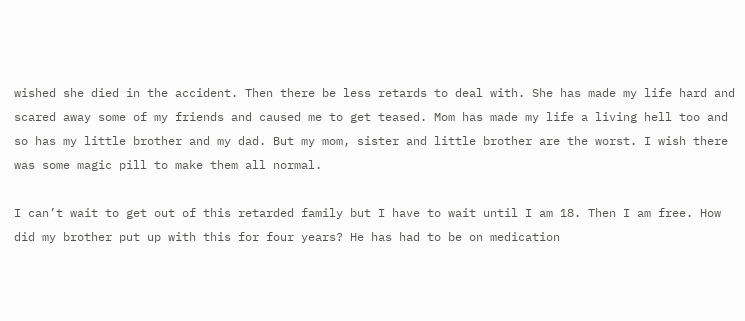wished she died in the accident. Then there be less retards to deal with. She has made my life hard and scared away some of my friends and caused me to get teased. Mom has made my life a living hell too and so has my little brother and my dad. But my mom, sister and little brother are the worst. I wish there was some magic pill to make them all normal.

I can’t wait to get out of this retarded family but I have to wait until I am 18. Then I am free. How did my brother put up with this for four years? He has had to be on medication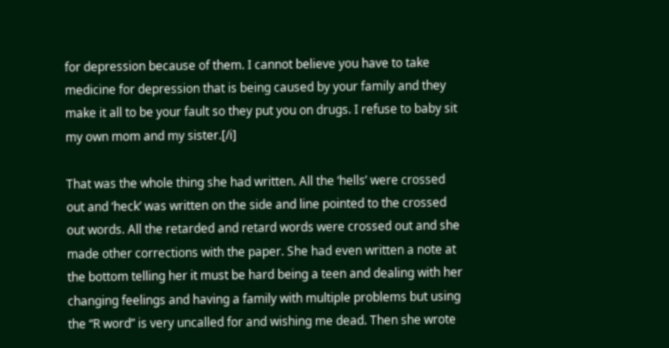for depression because of them. I cannot believe you have to take medicine for depression that is being caused by your family and they make it all to be your fault so they put you on drugs. I refuse to baby sit my own mom and my sister.[/i]

That was the whole thing she had written. All the ‘hells’ were crossed out and ‘heck’ was written on the side and line pointed to the crossed out words. All the retarded and retard words were crossed out and she made other corrections with the paper. She had even written a note at the bottom telling her it must be hard being a teen and dealing with her changing feelings and having a family with multiple problems but using the “R word” is very uncalled for and wishing me dead. Then she wrote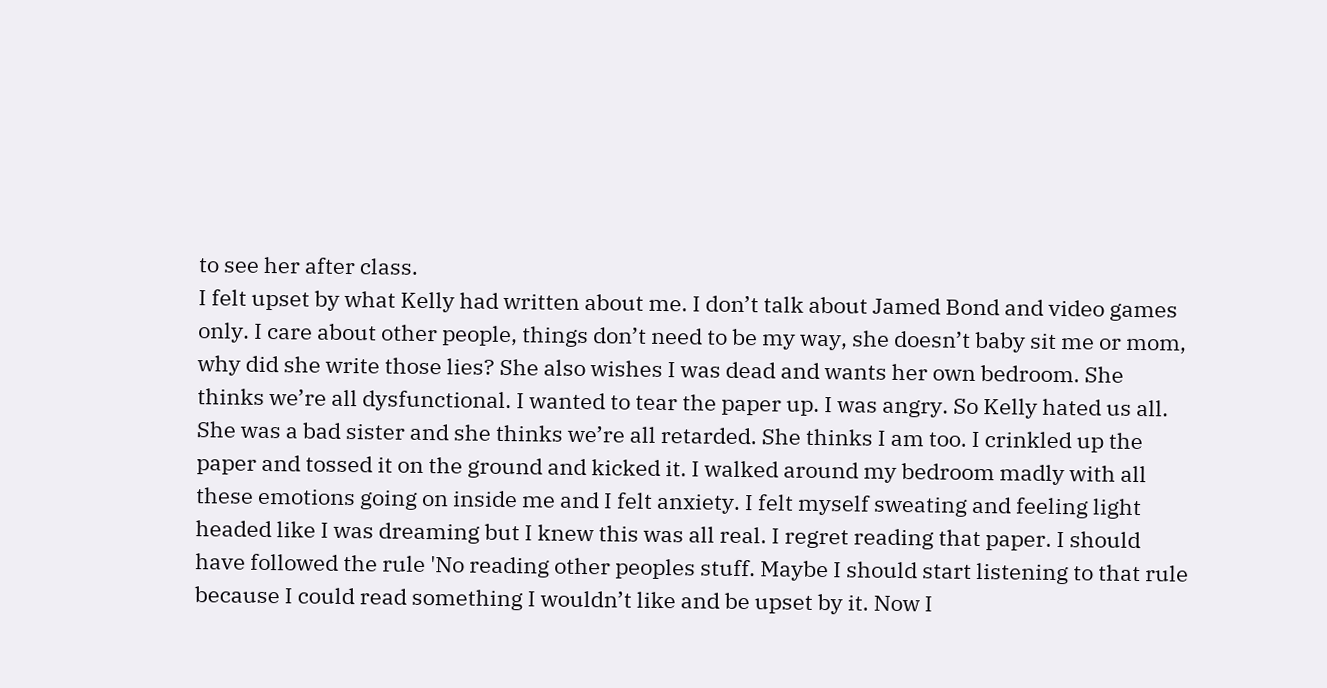to see her after class.
I felt upset by what Kelly had written about me. I don’t talk about Jamed Bond and video games only. I care about other people, things don’t need to be my way, she doesn’t baby sit me or mom, why did she write those lies? She also wishes I was dead and wants her own bedroom. She thinks we’re all dysfunctional. I wanted to tear the paper up. I was angry. So Kelly hated us all. She was a bad sister and she thinks we’re all retarded. She thinks I am too. I crinkled up the paper and tossed it on the ground and kicked it. I walked around my bedroom madly with all these emotions going on inside me and I felt anxiety. I felt myself sweating and feeling light headed like I was dreaming but I knew this was all real. I regret reading that paper. I should have followed the rule 'No reading other peoples stuff. Maybe I should start listening to that rule because I could read something I wouldn’t like and be upset by it. Now I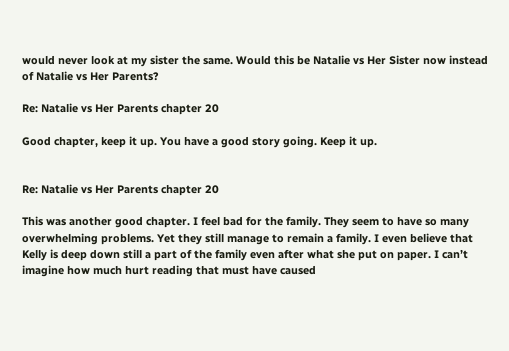would never look at my sister the same. Would this be Natalie vs Her Sister now instead of Natalie vs Her Parents?

Re: Natalie vs Her Parents chapter 20

Good chapter, keep it up. You have a good story going. Keep it up.


Re: Natalie vs Her Parents chapter 20

This was another good chapter. I feel bad for the family. They seem to have so many overwhelming problems. Yet they still manage to remain a family. I even believe that Kelly is deep down still a part of the family even after what she put on paper. I can’t imagine how much hurt reading that must have caused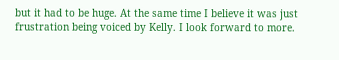but it had to be huge. At the same time I believe it was just frustration being voiced by Kelly. I look forward to more.